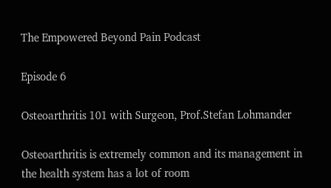The Empowered Beyond Pain Podcast

Episode 6

Osteoarthritis 101 with Surgeon, Prof.Stefan Lohmander

Osteoarthritis is extremely common and its management in the health system has a lot of room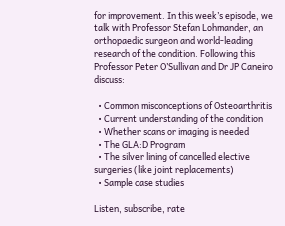for improvement. In this week’s episode, we talk with Professor Stefan Lohmander, an orthopaedic surgeon and world-leading research of the condition. Following this Professor Peter O’Sullivan and Dr JP Caneiro  discuss:

  • Common misconceptions of Osteoarthritis
  • Current understanding of the condition
  • Whether scans or imaging is needed
  • The GLA:D Program
  • The silver lining of cancelled elective surgeries (like joint replacements)
  • Sample case studies

Listen, subscribe, rate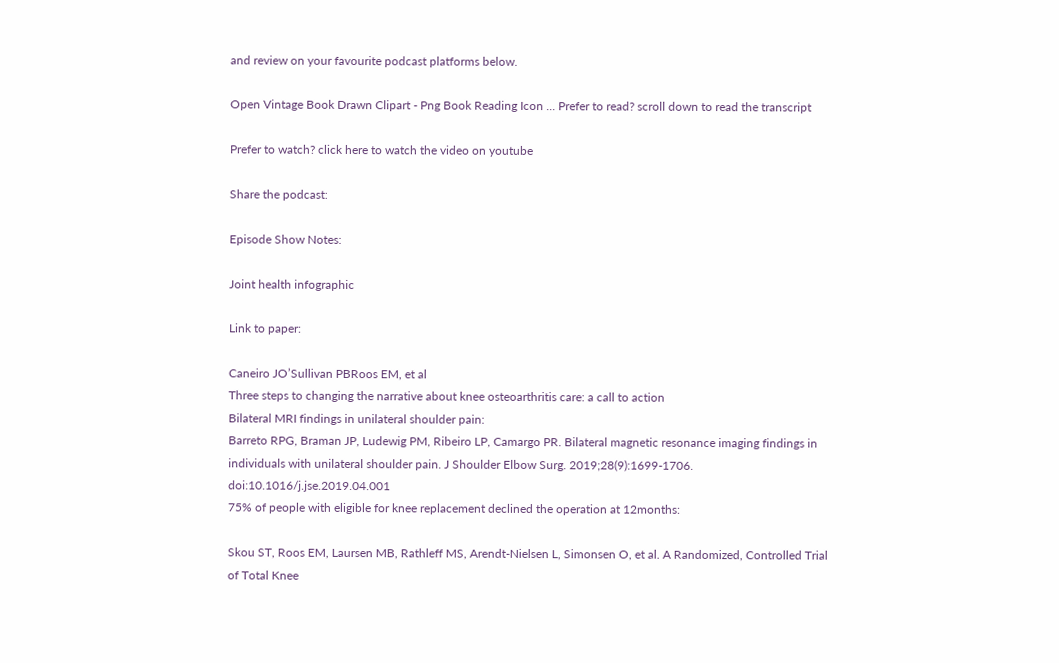and review on your favourite podcast platforms below.

Open Vintage Book Drawn Clipart - Png Book Reading Icon ... Prefer to read? scroll down to read the transcript

Prefer to watch? click here to watch the video on youtube

Share the podcast:

Episode Show Notes:

Joint health infographic

Link to paper:

Caneiro JO’Sullivan PBRoos EM, et al
Three steps to changing the narrative about knee osteoarthritis care: a call to action
Bilateral MRI findings in unilateral shoulder pain:
Barreto RPG, Braman JP, Ludewig PM, Ribeiro LP, Camargo PR. Bilateral magnetic resonance imaging findings in individuals with unilateral shoulder pain. J Shoulder Elbow Surg. 2019;28(9):1699-1706. doi:10.1016/j.jse.2019.04.001
75% of people with eligible for knee replacement declined the operation at 12months:

Skou ST, Roos EM, Laursen MB, Rathleff MS, Arendt-Nielsen L, Simonsen O, et al. A Randomized, Controlled Trial of Total Knee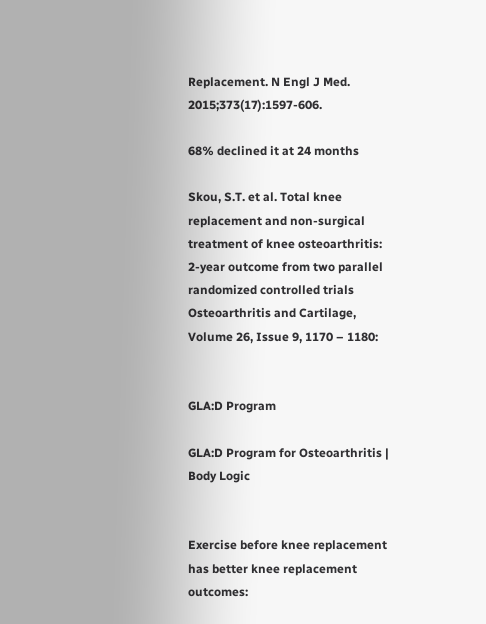Replacement. N Engl J Med. 2015;373(17):1597-606.

68% declined it at 24 months

Skou, S.T. et al. Total knee replacement and non-surgical treatment of knee osteoarthritis: 2-year outcome from two parallel randomized controlled trials Osteoarthritis and Cartilage, Volume 26, Issue 9, 1170 – 1180:


GLA:D Program

GLA:D Program for Osteoarthritis | Body Logic


Exercise before knee replacement has better knee replacement outcomes: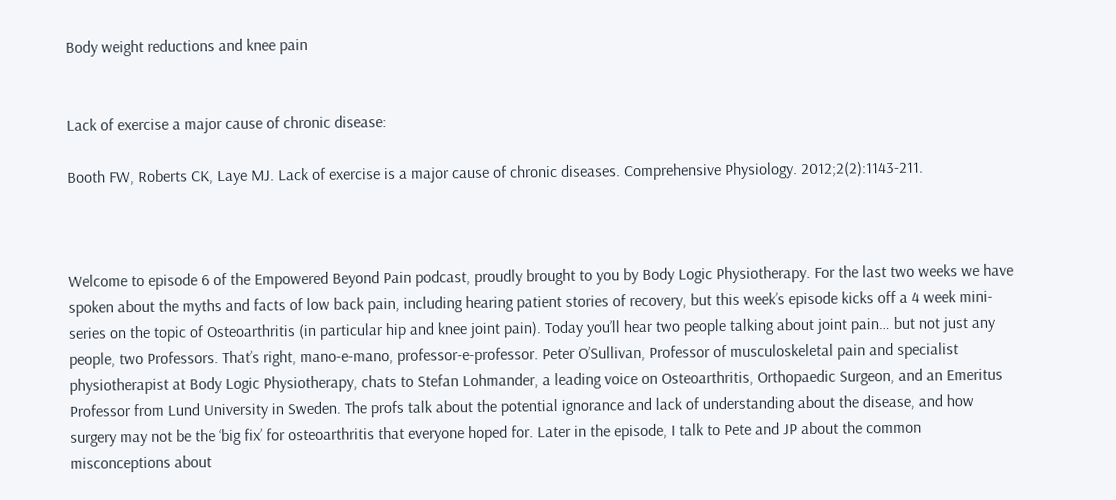Body weight reductions and knee pain


Lack of exercise a major cause of chronic disease:

Booth FW, Roberts CK, Laye MJ. Lack of exercise is a major cause of chronic diseases. Comprehensive Physiology. 2012;2(2):1143-211.



Welcome to episode 6 of the Empowered Beyond Pain podcast, proudly brought to you by Body Logic Physiotherapy. For the last two weeks we have spoken about the myths and facts of low back pain, including hearing patient stories of recovery, but this week’s episode kicks off a 4 week mini-series on the topic of Osteoarthritis (in particular hip and knee joint pain). Today you’ll hear two people talking about joint pain… but not just any people, two Professors. That’s right, mano-e-mano, professor-e-professor. Peter O’Sullivan, Professor of musculoskeletal pain and specialist physiotherapist at Body Logic Physiotherapy, chats to Stefan Lohmander, a leading voice on Osteoarthritis, Orthopaedic Surgeon, and an Emeritus Professor from Lund University in Sweden. The profs talk about the potential ignorance and lack of understanding about the disease, and how surgery may not be the ‘big fix’ for osteoarthritis that everyone hoped for. Later in the episode, I talk to Pete and JP about the common misconceptions about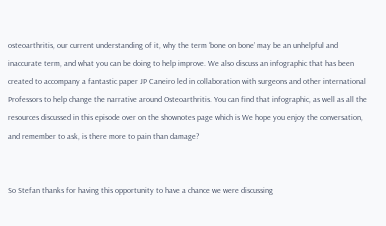osteoarthritis, our current understanding of it, why the term ‘bone on bone’ may be an unhelpful and inaccurate term, and what you can be doing to help improve. We also discuss an infographic that has been created to accompany a fantastic paper JP Caneiro led in collaboration with surgeons and other international Professors to help change the narrative around Osteoarthritis. You can find that infographic, as well as all the resources discussed in this episode over on the shownotes page which is We hope you enjoy the conversation, and remember to ask, is there more to pain than damage?


So Stefan thanks for having this opportunity to have a chance we were discussing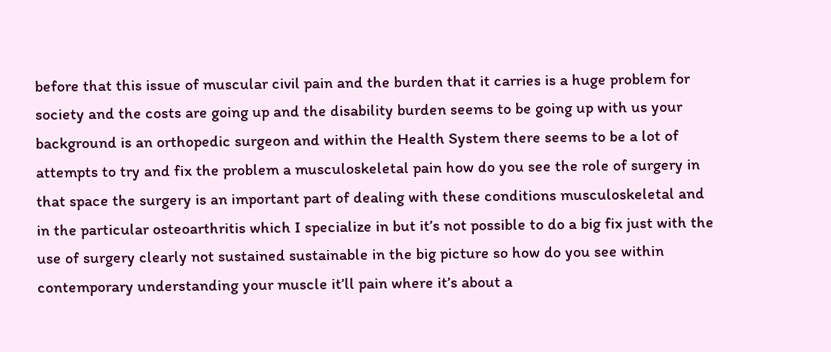before that this issue of muscular civil pain and the burden that it carries is a huge problem for society and the costs are going up and the disability burden seems to be going up with us your background is an orthopedic surgeon and within the Health System there seems to be a lot of attempts to try and fix the problem a musculoskeletal pain how do you see the role of surgery in that space the surgery is an important part of dealing with these conditions musculoskeletal and in the particular osteoarthritis which I specialize in but it’s not possible to do a big fix just with the use of surgery clearly not sustained sustainable in the big picture so how do you see within contemporary understanding your muscle it’ll pain where it’s about a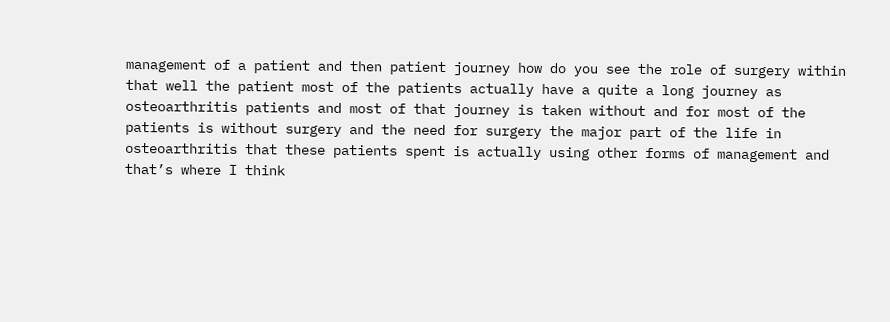management of a patient and then patient journey how do you see the role of surgery within that well the patient most of the patients actually have a quite a long journey as osteoarthritis patients and most of that journey is taken without and for most of the patients is without surgery and the need for surgery the major part of the life in osteoarthritis that these patients spent is actually using other forms of management and that’s where I think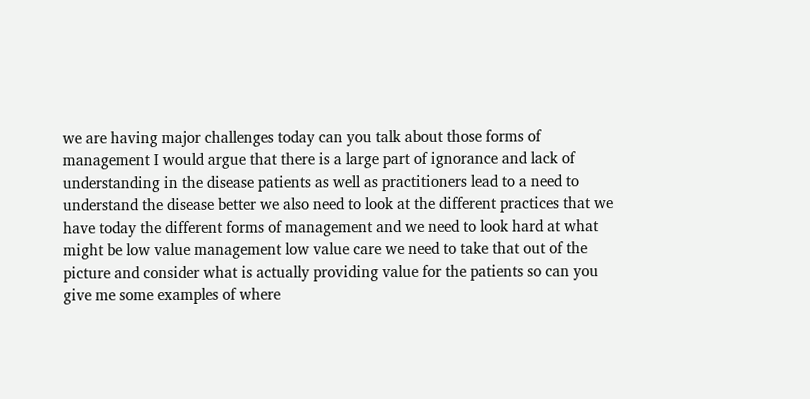we are having major challenges today can you talk about those forms of management I would argue that there is a large part of ignorance and lack of understanding in the disease patients as well as practitioners lead to a need to understand the disease better we also need to look at the different practices that we have today the different forms of management and we need to look hard at what might be low value management low value care we need to take that out of the picture and consider what is actually providing value for the patients so can you give me some examples of where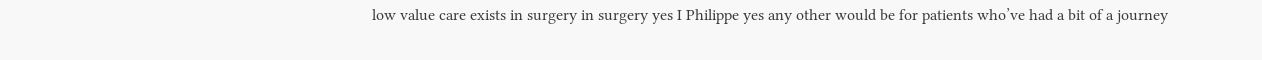low value care exists in surgery in surgery yes I Philippe yes any other would be for patients who’ve had a bit of a journey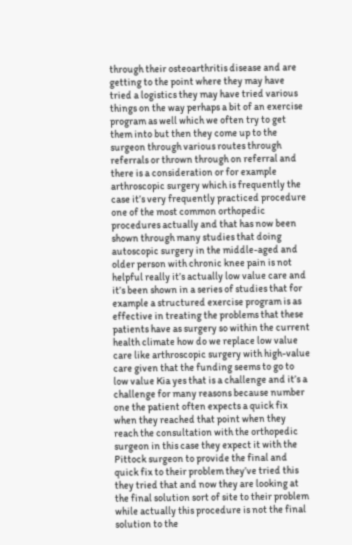through their osteoarthritis disease and are getting to the point where they may have tried a logistics they may have tried various things on the way perhaps a bit of an exercise program as well which we often try to get them into but then they come up to the surgeon through various routes through referrals or thrown through on referral and there is a consideration or for example arthroscopic surgery which is frequently the case it’s very frequently practiced procedure one of the most common orthopedic procedures actually and that has now been shown through many studies that doing autoscopic surgery in the middle-aged and older person with chronic knee pain is not helpful really it’s actually low value care and it’s been shown in a series of studies that for example a structured exercise program is as effective in treating the problems that these patients have as surgery so within the current health climate how do we replace low value care like arthroscopic surgery with high-value care given that the funding seems to go to low value Kia yes that is a challenge and it’s a challenge for many reasons because number one the patient often expects a quick fix when they reached that point when they reach the consultation with the orthopedic surgeon in this case they expect it with the Pittock surgeon to provide the final and quick fix to their problem they’ve tried this they tried that and now they are looking at the final solution sort of site to their problem while actually this procedure is not the final solution to the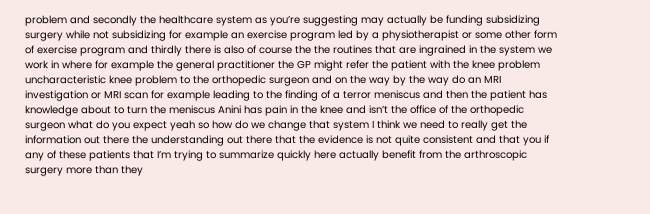problem and secondly the healthcare system as you’re suggesting may actually be funding subsidizing surgery while not subsidizing for example an exercise program led by a physiotherapist or some other form of exercise program and thirdly there is also of course the the routines that are ingrained in the system we work in where for example the general practitioner the GP might refer the patient with the knee problem uncharacteristic knee problem to the orthopedic surgeon and on the way by the way do an MRI investigation or MRI scan for example leading to the finding of a terror meniscus and then the patient has knowledge about to turn the meniscus Anini has pain in the knee and isn’t the office of the orthopedic surgeon what do you expect yeah so how do we change that system I think we need to really get the information out there the understanding out there that the evidence is not quite consistent and that you if any of these patients that I’m trying to summarize quickly here actually benefit from the arthroscopic surgery more than they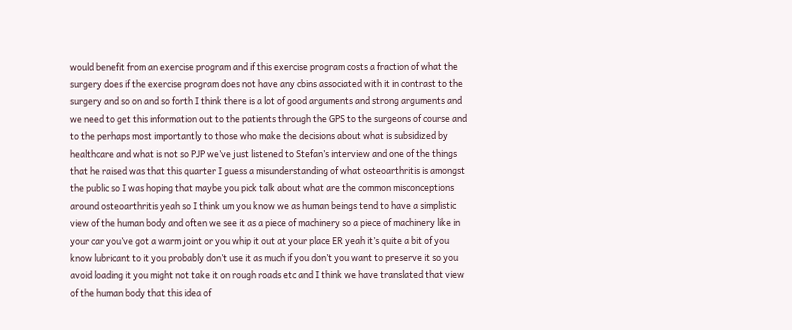would benefit from an exercise program and if this exercise program costs a fraction of what the surgery does if the exercise program does not have any cbins associated with it in contrast to the surgery and so on and so forth I think there is a lot of good arguments and strong arguments and we need to get this information out to the patients through the GPS to the surgeons of course and to the perhaps most importantly to those who make the decisions about what is subsidized by healthcare and what is not so PJP we’ve just listened to Stefan’s interview and one of the things that he raised was that this quarter I guess a misunderstanding of what osteoarthritis is amongst the public so I was hoping that maybe you pick talk about what are the common misconceptions around osteoarthritis yeah so I think um you know we as human beings tend to have a simplistic view of the human body and often we see it as a piece of machinery so a piece of machinery like in your car you’ve got a warm joint or you whip it out at your place ER yeah it’s quite a bit of you know lubricant to it you probably don’t use it as much if you don’t you want to preserve it so you avoid loading it you might not take it on rough roads etc and I think we have translated that view of the human body that this idea of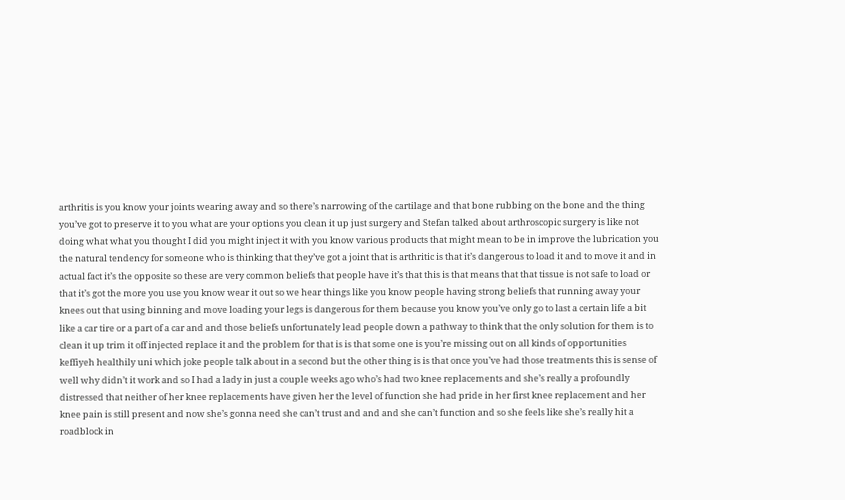arthritis is you know your joints wearing away and so there’s narrowing of the cartilage and that bone rubbing on the bone and the thing you’ve got to preserve it to you what are your options you clean it up just surgery and Stefan talked about arthroscopic surgery is like not doing what what you thought I did you might inject it with you know various products that might mean to be in improve the lubrication you the natural tendency for someone who is thinking that they’ve got a joint that is arthritic is that it’s dangerous to load it and to move it and in actual fact it’s the opposite so these are very common beliefs that people have it’s that this is that means that that tissue is not safe to load or that it’s got the more you use you know wear it out so we hear things like you know people having strong beliefs that running away your knees out that using binning and move loading your legs is dangerous for them because you know you’ve only go to last a certain life a bit like a car tire or a part of a car and and those beliefs unfortunately lead people down a pathway to think that the only solution for them is to clean it up trim it off injected replace it and the problem for that is is that some one is you’re missing out on all kinds of opportunities keffiyeh healthily uni which joke people talk about in a second but the other thing is is that once you’ve had those treatments this is sense of well why didn’t it work and so I had a lady in just a couple weeks ago who’s had two knee replacements and she’s really a profoundly distressed that neither of her knee replacements have given her the level of function she had pride in her first knee replacement and her knee pain is still present and now she’s gonna need she can’t trust and and and she can’t function and so she feels like she’s really hit a roadblock in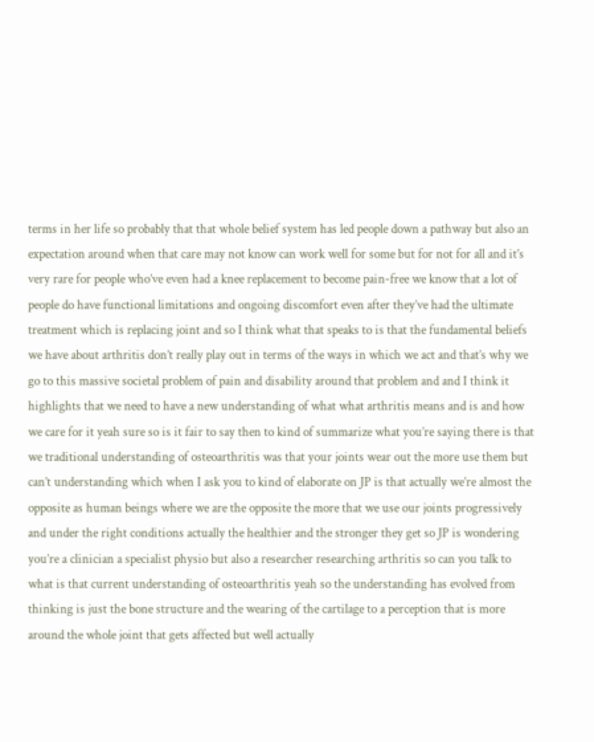terms in her life so probably that that whole belief system has led people down a pathway but also an expectation around when that care may not know can work well for some but for not for all and it’s very rare for people who’ve even had a knee replacement to become pain-free we know that a lot of people do have functional limitations and ongoing discomfort even after they’ve had the ultimate treatment which is replacing joint and so I think what that speaks to is that the fundamental beliefs we have about arthritis don’t really play out in terms of the ways in which we act and that’s why we go to this massive societal problem of pain and disability around that problem and and I think it highlights that we need to have a new understanding of what what arthritis means and is and how we care for it yeah sure so is it fair to say then to kind of summarize what you’re saying there is that we traditional understanding of osteoarthritis was that your joints wear out the more use them but can’t understanding which when I ask you to kind of elaborate on JP is that actually we’re almost the opposite as human beings where we are the opposite the more that we use our joints progressively and under the right conditions actually the healthier and the stronger they get so JP is wondering you’re a clinician a specialist physio but also a researcher researching arthritis so can you talk to what is that current understanding of osteoarthritis yeah so the understanding has evolved from thinking is just the bone structure and the wearing of the cartilage to a perception that is more around the whole joint that gets affected but well actually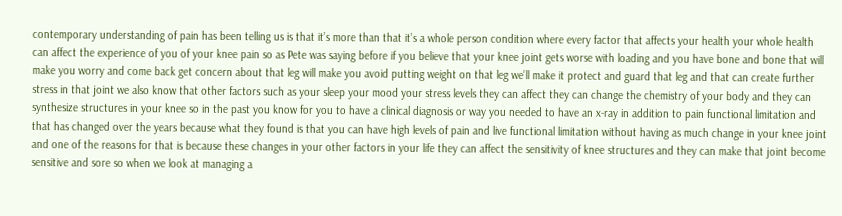contemporary understanding of pain has been telling us is that it’s more than that it’s a whole person condition where every factor that affects your health your whole health can affect the experience of you of your knee pain so as Pete was saying before if you believe that your knee joint gets worse with loading and you have bone and bone that will make you worry and come back get concern about that leg will make you avoid putting weight on that leg we’ll make it protect and guard that leg and that can create further stress in that joint we also know that other factors such as your sleep your mood your stress levels they can affect they can change the chemistry of your body and they can synthesize structures in your knee so in the past you know for you to have a clinical diagnosis or way you needed to have an x-ray in addition to pain functional limitation and that has changed over the years because what they found is that you can have high levels of pain and live functional limitation without having as much change in your knee joint and one of the reasons for that is because these changes in your other factors in your life they can affect the sensitivity of knee structures and they can make that joint become sensitive and sore so when we look at managing a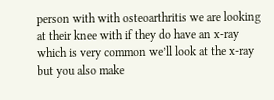person with with osteoarthritis we are looking at their knee with if they do have an x-ray which is very common we’ll look at the x-ray but you also make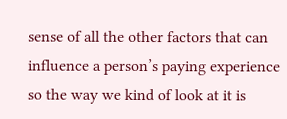sense of all the other factors that can influence a person’s paying experience so the way we kind of look at it is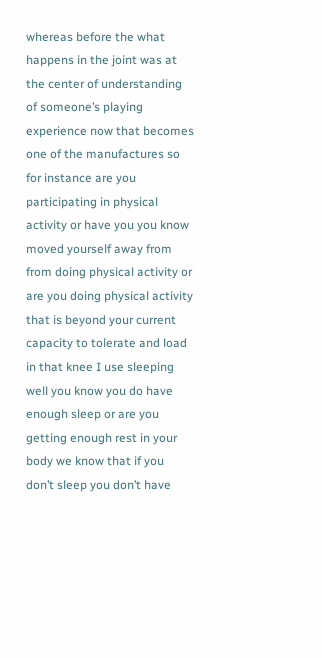whereas before the what happens in the joint was at the center of understanding of someone’s playing experience now that becomes one of the manufactures so for instance are you participating in physical activity or have you you know moved yourself away from from doing physical activity or are you doing physical activity that is beyond your current capacity to tolerate and load in that knee I use sleeping well you know you do have enough sleep or are you getting enough rest in your body we know that if you don’t sleep you don’t have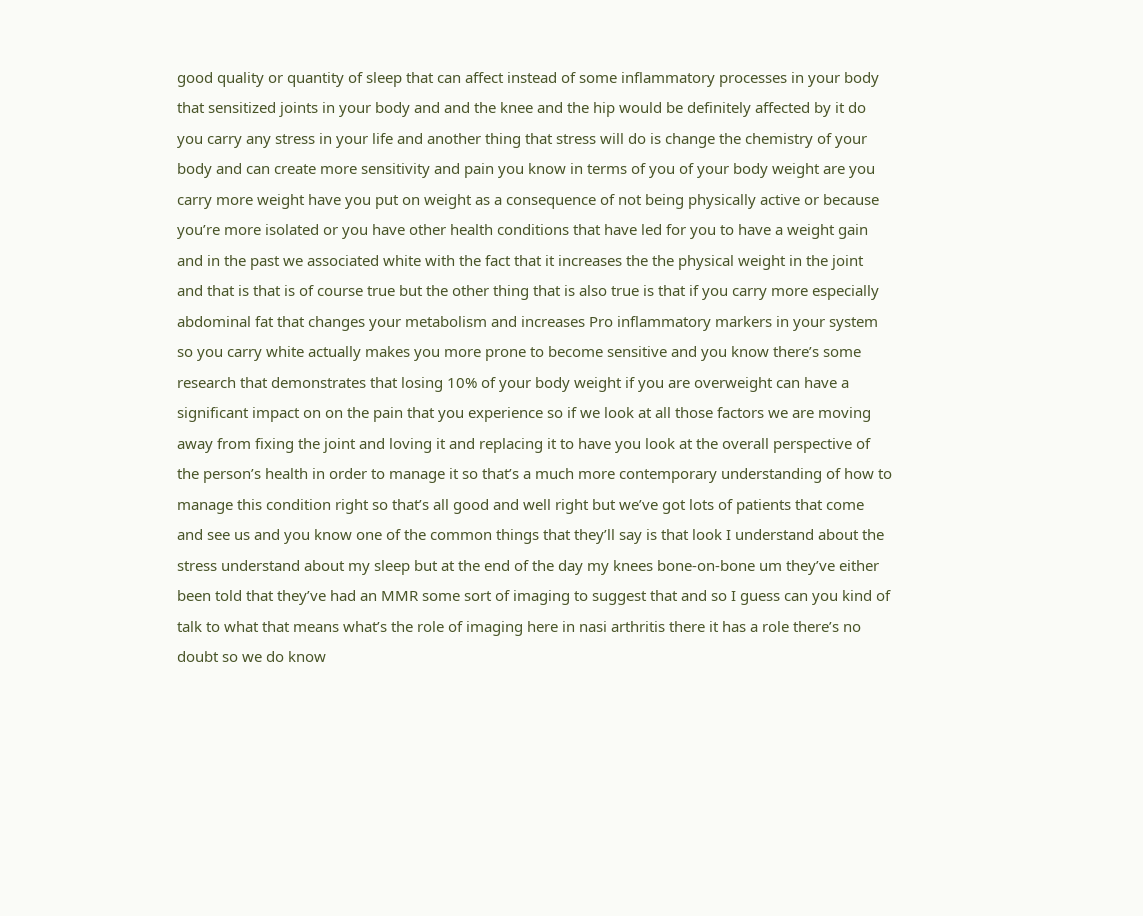good quality or quantity of sleep that can affect instead of some inflammatory processes in your body that sensitized joints in your body and and the knee and the hip would be definitely affected by it do you carry any stress in your life and another thing that stress will do is change the chemistry of your body and can create more sensitivity and pain you know in terms of you of your body weight are you carry more weight have you put on weight as a consequence of not being physically active or because you’re more isolated or you have other health conditions that have led for you to have a weight gain and in the past we associated white with the fact that it increases the the physical weight in the joint and that is that is of course true but the other thing that is also true is that if you carry more especially abdominal fat that changes your metabolism and increases Pro inflammatory markers in your system so you carry white actually makes you more prone to become sensitive and you know there’s some research that demonstrates that losing 10% of your body weight if you are overweight can have a significant impact on on the pain that you experience so if we look at all those factors we are moving away from fixing the joint and loving it and replacing it to have you look at the overall perspective of the person’s health in order to manage it so that’s a much more contemporary understanding of how to manage this condition right so that’s all good and well right but we’ve got lots of patients that come and see us and you know one of the common things that they’ll say is that look I understand about the stress understand about my sleep but at the end of the day my knees bone-on-bone um they’ve either been told that they’ve had an MMR some sort of imaging to suggest that and so I guess can you kind of talk to what that means what’s the role of imaging here in nasi arthritis there it has a role there’s no doubt so we do know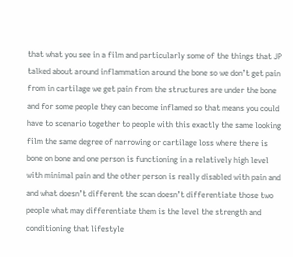that what you see in a film and particularly some of the things that JP talked about around inflammation around the bone so we don’t get pain from in cartilage we get pain from the structures are under the bone and for some people they can become inflamed so that means you could have to scenario together to people with this exactly the same looking film the same degree of narrowing or cartilage loss where there is bone on bone and one person is functioning in a relatively high level with minimal pain and the other person is really disabled with pain and and what doesn’t different the scan doesn’t differentiate those two people what may differentiate them is the level the strength and conditioning that lifestyle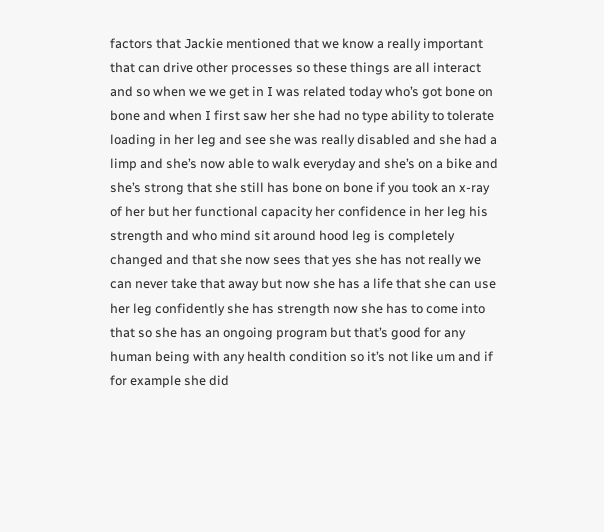factors that Jackie mentioned that we know a really important that can drive other processes so these things are all interact and so when we we get in I was related today who’s got bone on bone and when I first saw her she had no type ability to tolerate loading in her leg and see she was really disabled and she had a limp and she’s now able to walk everyday and she’s on a bike and she’s strong that she still has bone on bone if you took an x-ray of her but her functional capacity her confidence in her leg his strength and who mind sit around hood leg is completely changed and that she now sees that yes she has not really we can never take that away but now she has a life that she can use her leg confidently she has strength now she has to come into that so she has an ongoing program but that’s good for any human being with any health condition so it’s not like um and if for example she did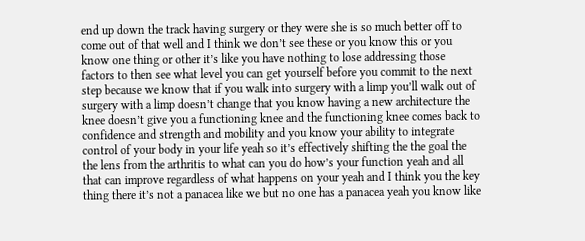end up down the track having surgery or they were she is so much better off to come out of that well and I think we don’t see these or you know this or you know one thing or other it’s like you have nothing to lose addressing those factors to then see what level you can get yourself before you commit to the next step because we know that if you walk into surgery with a limp you’ll walk out of surgery with a limp doesn’t change that you know having a new architecture the knee doesn’t give you a functioning knee and the functioning knee comes back to confidence and strength and mobility and you know your ability to integrate control of your body in your life yeah so it’s effectively shifting the the goal the the lens from the arthritis to what can you do how’s your function yeah and all that can improve regardless of what happens on your yeah and I think you the key thing there it’s not a panacea like we but no one has a panacea yeah you know like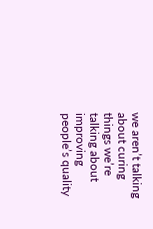we aren’t talking about curing things we’re talking about improving people’s quality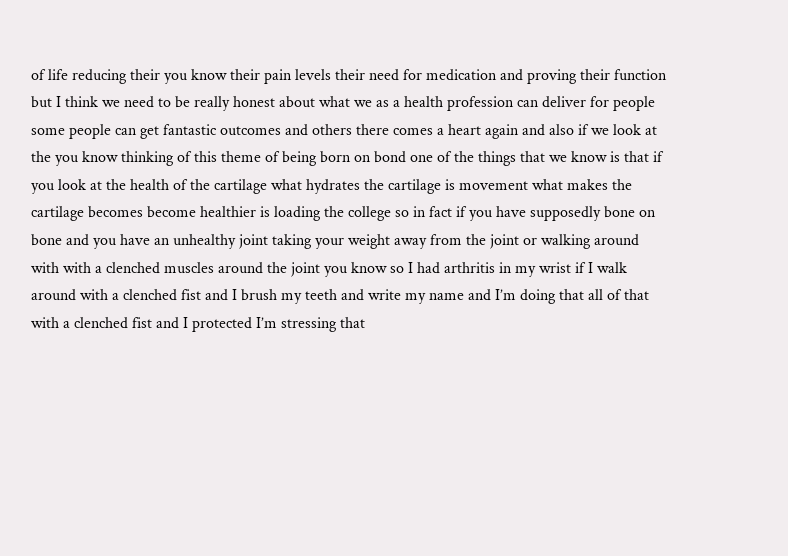of life reducing their you know their pain levels their need for medication and proving their function but I think we need to be really honest about what we as a health profession can deliver for people some people can get fantastic outcomes and others there comes a heart again and also if we look at the you know thinking of this theme of being born on bond one of the things that we know is that if you look at the health of the cartilage what hydrates the cartilage is movement what makes the cartilage becomes become healthier is loading the college so in fact if you have supposedly bone on bone and you have an unhealthy joint taking your weight away from the joint or walking around with with a clenched muscles around the joint you know so I had arthritis in my wrist if I walk around with a clenched fist and I brush my teeth and write my name and I’m doing that all of that with a clenched fist and I protected I’m stressing that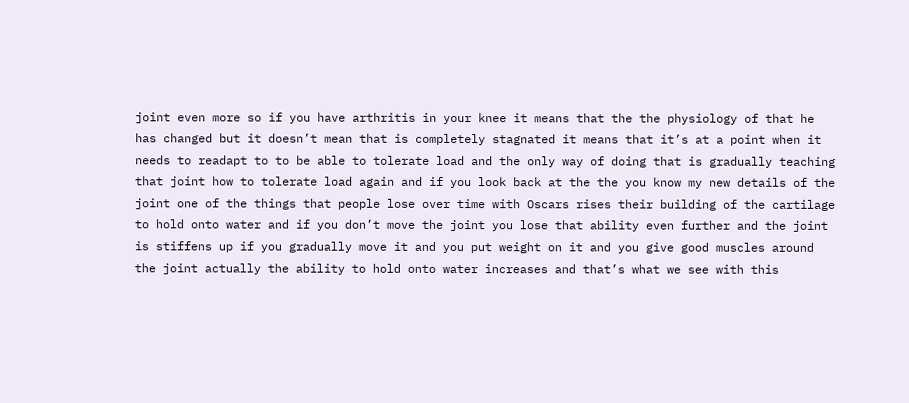joint even more so if you have arthritis in your knee it means that the the physiology of that he has changed but it doesn’t mean that is completely stagnated it means that it’s at a point when it needs to readapt to to be able to tolerate load and the only way of doing that is gradually teaching that joint how to tolerate load again and if you look back at the the you know my new details of the joint one of the things that people lose over time with Oscars rises their building of the cartilage to hold onto water and if you don’t move the joint you lose that ability even further and the joint is stiffens up if you gradually move it and you put weight on it and you give good muscles around the joint actually the ability to hold onto water increases and that’s what we see with this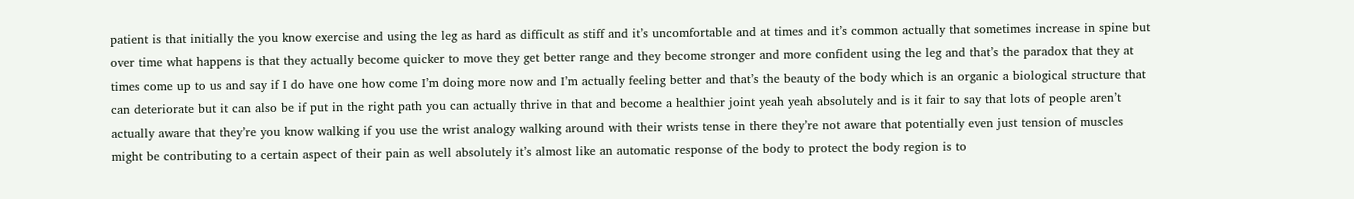patient is that initially the you know exercise and using the leg as hard as difficult as stiff and it’s uncomfortable and at times and it’s common actually that sometimes increase in spine but over time what happens is that they actually become quicker to move they get better range and they become stronger and more confident using the leg and that’s the paradox that they at times come up to us and say if I do have one how come I’m doing more now and I’m actually feeling better and that’s the beauty of the body which is an organic a biological structure that can deteriorate but it can also be if put in the right path you can actually thrive in that and become a healthier joint yeah yeah absolutely and is it fair to say that lots of people aren’t actually aware that they’re you know walking if you use the wrist analogy walking around with their wrists tense in there they’re not aware that potentially even just tension of muscles might be contributing to a certain aspect of their pain as well absolutely it’s almost like an automatic response of the body to protect the body region is to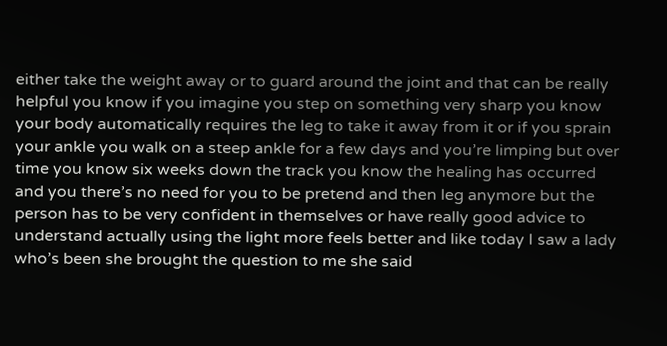either take the weight away or to guard around the joint and that can be really helpful you know if you imagine you step on something very sharp you know your body automatically requires the leg to take it away from it or if you sprain your ankle you walk on a steep ankle for a few days and you’re limping but over time you know six weeks down the track you know the healing has occurred and you there’s no need for you to be pretend and then leg anymore but the person has to be very confident in themselves or have really good advice to understand actually using the light more feels better and like today I saw a lady who’s been she brought the question to me she said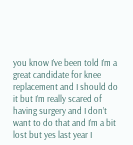you know I’ve been told I’m a great candidate for knee replacement and I should do it but I’m really scared of having surgery and I don’t want to do that and I’m a bit lost but yes last year I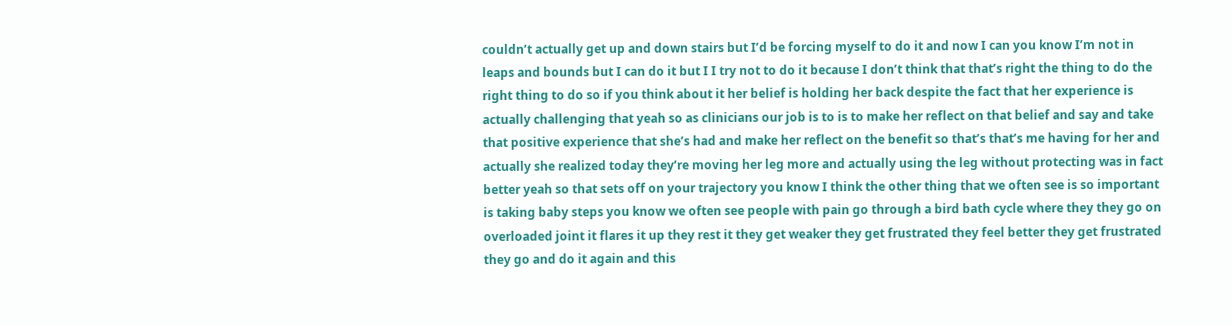couldn’t actually get up and down stairs but I’d be forcing myself to do it and now I can you know I’m not in leaps and bounds but I can do it but I I try not to do it because I don’t think that that’s right the thing to do the right thing to do so if you think about it her belief is holding her back despite the fact that her experience is actually challenging that yeah so as clinicians our job is to is to make her reflect on that belief and say and take that positive experience that she’s had and make her reflect on the benefit so that’s that’s me having for her and actually she realized today they’re moving her leg more and actually using the leg without protecting was in fact better yeah so that sets off on your trajectory you know I think the other thing that we often see is so important is taking baby steps you know we often see people with pain go through a bird bath cycle where they they go on overloaded joint it flares it up they rest it they get weaker they get frustrated they feel better they get frustrated they go and do it again and this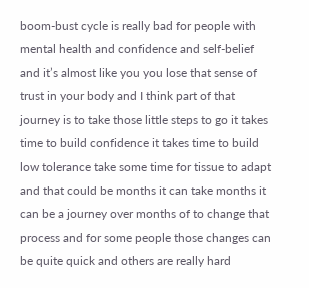boom-bust cycle is really bad for people with mental health and confidence and self-belief and it’s almost like you you lose that sense of trust in your body and I think part of that journey is to take those little steps to go it takes time to build confidence it takes time to build low tolerance take some time for tissue to adapt and that could be months it can take months it can be a journey over months of to change that process and for some people those changes can be quite quick and others are really hard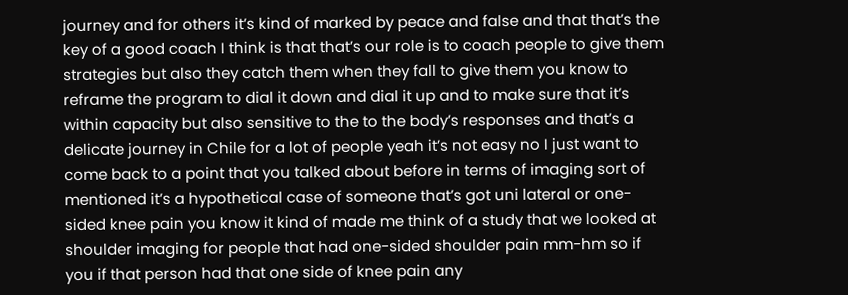journey and for others it’s kind of marked by peace and false and that that’s the key of a good coach I think is that that’s our role is to coach people to give them strategies but also they catch them when they fall to give them you know to reframe the program to dial it down and dial it up and to make sure that it’s within capacity but also sensitive to the to the body’s responses and that’s a delicate journey in Chile for a lot of people yeah it’s not easy no I just want to come back to a point that you talked about before in terms of imaging sort of mentioned it’s a hypothetical case of someone that’s got uni lateral or one-sided knee pain you know it kind of made me think of a study that we looked at shoulder imaging for people that had one-sided shoulder pain mm-hm so if you if that person had that one side of knee pain any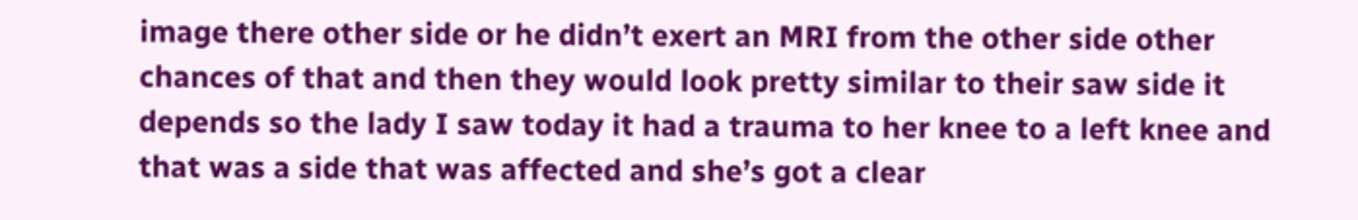image there other side or he didn’t exert an MRI from the other side other chances of that and then they would look pretty similar to their saw side it depends so the lady I saw today it had a trauma to her knee to a left knee and that was a side that was affected and she’s got a clear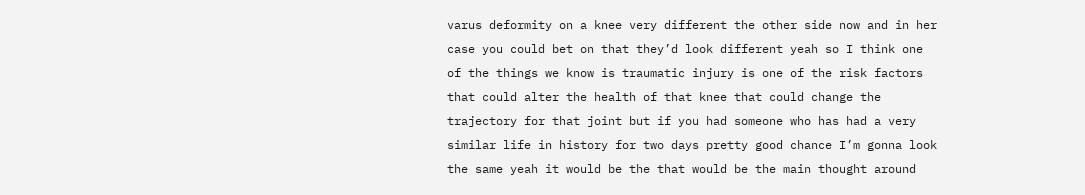varus deformity on a knee very different the other side now and in her case you could bet on that they’d look different yeah so I think one of the things we know is traumatic injury is one of the risk factors that could alter the health of that knee that could change the trajectory for that joint but if you had someone who has had a very similar life in history for two days pretty good chance I’m gonna look the same yeah it would be the that would be the main thought around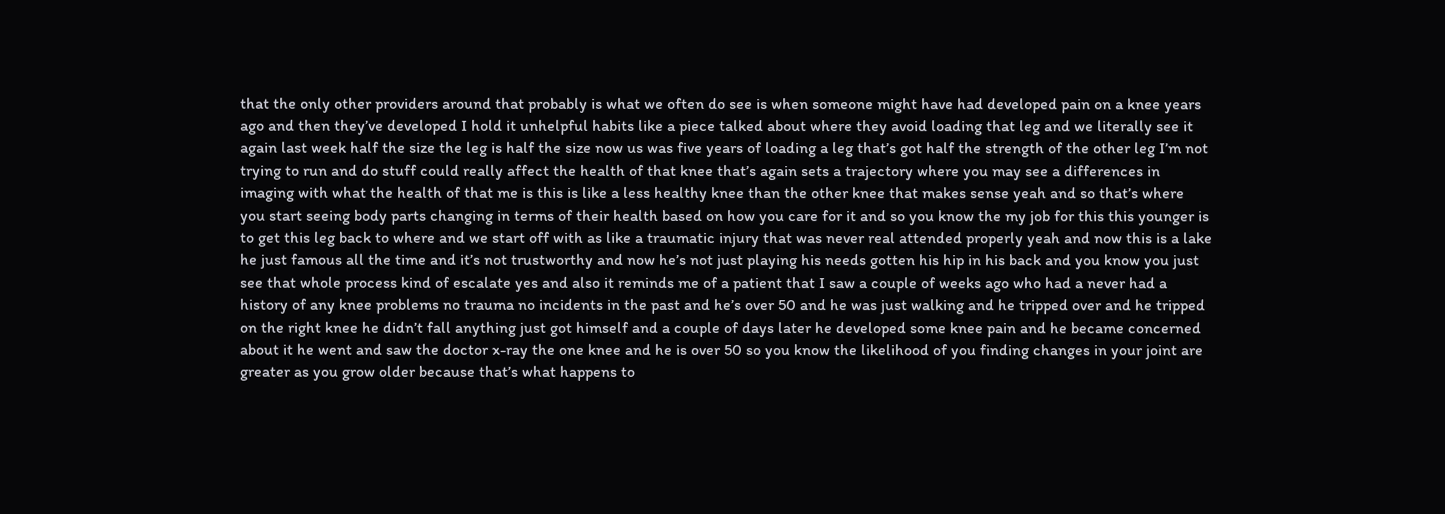that the only other providers around that probably is what we often do see is when someone might have had developed pain on a knee years ago and then they’ve developed I hold it unhelpful habits like a piece talked about where they avoid loading that leg and we literally see it again last week half the size the leg is half the size now us was five years of loading a leg that’s got half the strength of the other leg I’m not trying to run and do stuff could really affect the health of that knee that’s again sets a trajectory where you may see a differences in imaging with what the health of that me is this is like a less healthy knee than the other knee that makes sense yeah and so that’s where you start seeing body parts changing in terms of their health based on how you care for it and so you know the my job for this this younger is to get this leg back to where and we start off with as like a traumatic injury that was never real attended properly yeah and now this is a lake he just famous all the time and it’s not trustworthy and now he’s not just playing his needs gotten his hip in his back and you know you just see that whole process kind of escalate yes and also it reminds me of a patient that I saw a couple of weeks ago who had a never had a history of any knee problems no trauma no incidents in the past and he’s over 50 and he was just walking and he tripped over and he tripped on the right knee he didn’t fall anything just got himself and a couple of days later he developed some knee pain and he became concerned about it he went and saw the doctor x-ray the one knee and he is over 50 so you know the likelihood of you finding changes in your joint are greater as you grow older because that’s what happens to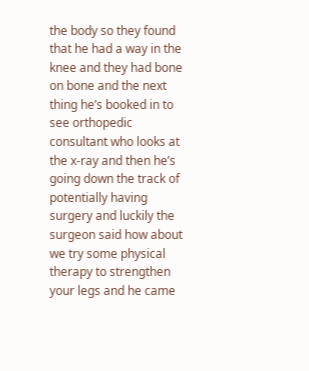the body so they found that he had a way in the knee and they had bone on bone and the next thing he’s booked in to see orthopedic consultant who looks at the x-ray and then he’s going down the track of potentially having surgery and luckily the surgeon said how about we try some physical therapy to strengthen your legs and he came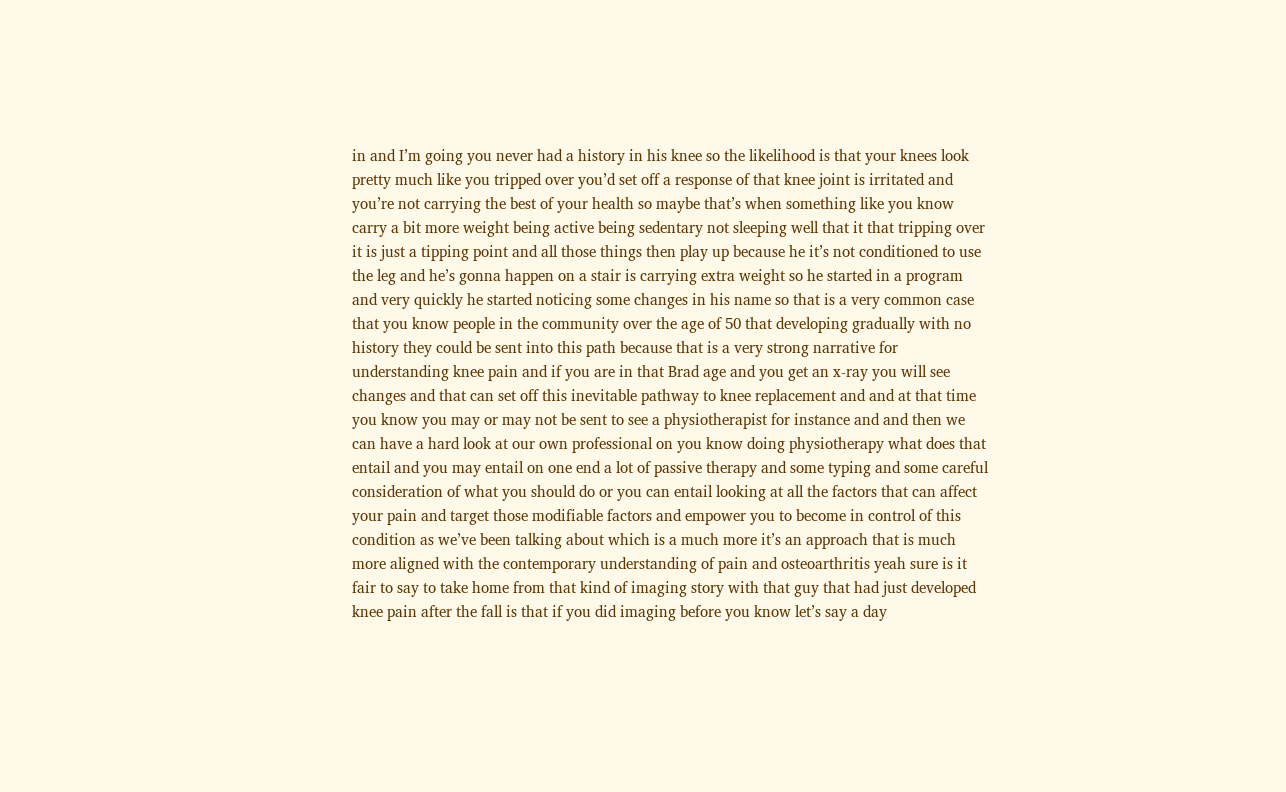in and I’m going you never had a history in his knee so the likelihood is that your knees look pretty much like you tripped over you’d set off a response of that knee joint is irritated and you’re not carrying the best of your health so maybe that’s when something like you know carry a bit more weight being active being sedentary not sleeping well that it that tripping over it is just a tipping point and all those things then play up because he it’s not conditioned to use the leg and he’s gonna happen on a stair is carrying extra weight so he started in a program and very quickly he started noticing some changes in his name so that is a very common case that you know people in the community over the age of 50 that developing gradually with no history they could be sent into this path because that is a very strong narrative for understanding knee pain and if you are in that Brad age and you get an x-ray you will see changes and that can set off this inevitable pathway to knee replacement and and at that time you know you may or may not be sent to see a physiotherapist for instance and and then we can have a hard look at our own professional on you know doing physiotherapy what does that entail and you may entail on one end a lot of passive therapy and some typing and some careful consideration of what you should do or you can entail looking at all the factors that can affect your pain and target those modifiable factors and empower you to become in control of this condition as we’ve been talking about which is a much more it’s an approach that is much more aligned with the contemporary understanding of pain and osteoarthritis yeah sure is it fair to say to take home from that kind of imaging story with that guy that had just developed knee pain after the fall is that if you did imaging before you know let’s say a day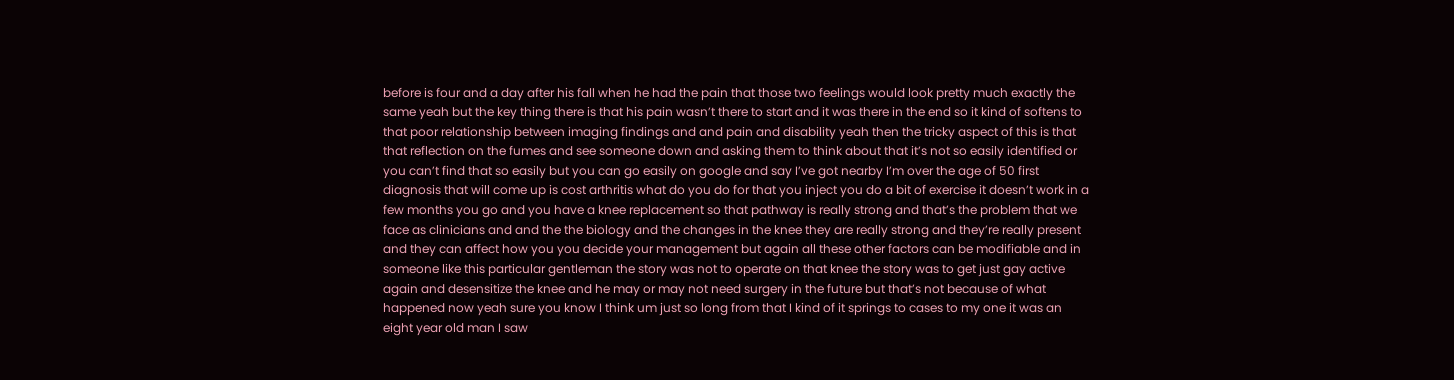before is four and a day after his fall when he had the pain that those two feelings would look pretty much exactly the same yeah but the key thing there is that his pain wasn’t there to start and it was there in the end so it kind of softens to that poor relationship between imaging findings and and pain and disability yeah then the tricky aspect of this is that that reflection on the fumes and see someone down and asking them to think about that it’s not so easily identified or you can’t find that so easily but you can go easily on google and say I’ve got nearby I’m over the age of 50 first diagnosis that will come up is cost arthritis what do you do for that you inject you do a bit of exercise it doesn’t work in a few months you go and you have a knee replacement so that pathway is really strong and that’s the problem that we face as clinicians and and the the biology and the changes in the knee they are really strong and they’re really present and they can affect how you you decide your management but again all these other factors can be modifiable and in someone like this particular gentleman the story was not to operate on that knee the story was to get just gay active again and desensitize the knee and he may or may not need surgery in the future but that’s not because of what happened now yeah sure you know I think um just so long from that I kind of it springs to cases to my one it was an eight year old man I saw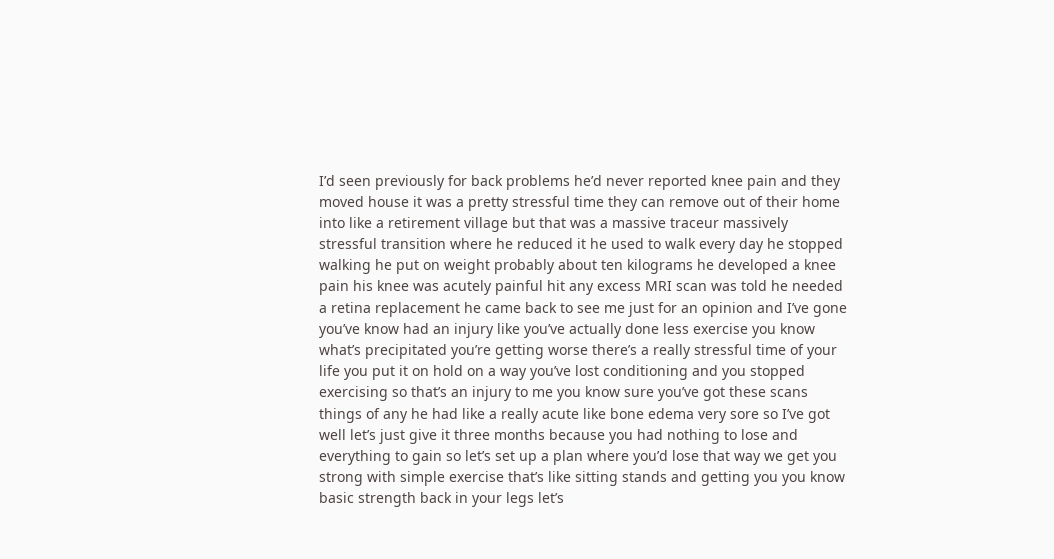I’d seen previously for back problems he’d never reported knee pain and they moved house it was a pretty stressful time they can remove out of their home into like a retirement village but that was a massive traceur massively stressful transition where he reduced it he used to walk every day he stopped walking he put on weight probably about ten kilograms he developed a knee pain his knee was acutely painful hit any excess MRI scan was told he needed a retina replacement he came back to see me just for an opinion and I’ve gone you’ve know had an injury like you’ve actually done less exercise you know what’s precipitated you’re getting worse there’s a really stressful time of your life you put it on hold on a way you’ve lost conditioning and you stopped exercising so that’s an injury to me you know sure you’ve got these scans things of any he had like a really acute like bone edema very sore so I’ve got well let’s just give it three months because you had nothing to lose and everything to gain so let’s set up a plan where you’d lose that way we get you strong with simple exercise that’s like sitting stands and getting you you know basic strength back in your legs let’s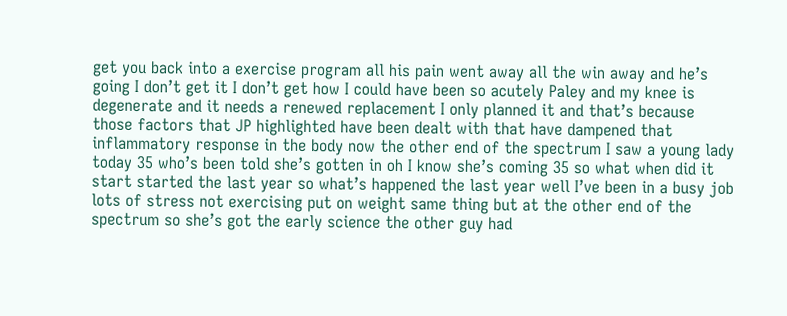get you back into a exercise program all his pain went away all the win away and he’s going I don’t get it I don’t get how I could have been so acutely Paley and my knee is degenerate and it needs a renewed replacement I only planned it and that’s because those factors that JP highlighted have been dealt with that have dampened that inflammatory response in the body now the other end of the spectrum I saw a young lady today 35 who’s been told she’s gotten in oh I know she’s coming 35 so what when did it start started the last year so what’s happened the last year well I’ve been in a busy job lots of stress not exercising put on weight same thing but at the other end of the spectrum so she’s got the early science the other guy had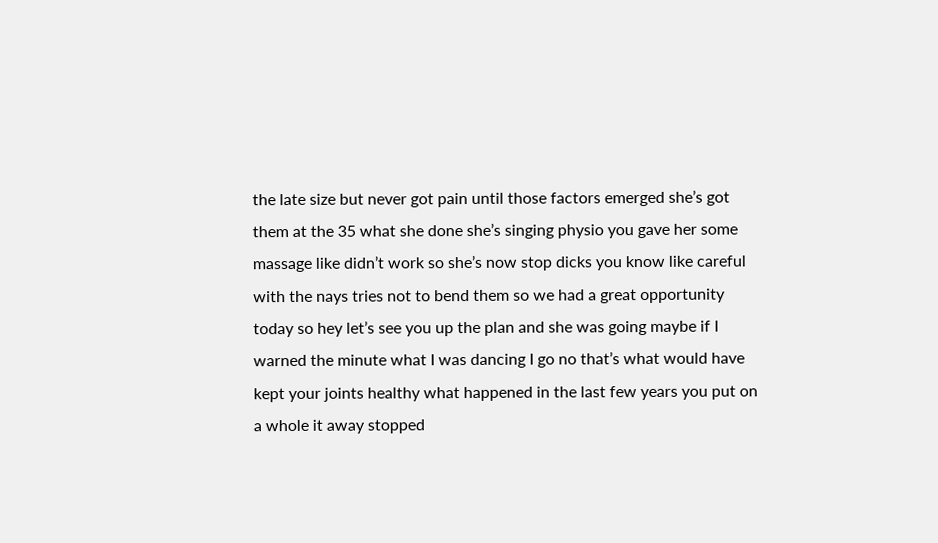the late size but never got pain until those factors emerged she’s got them at the 35 what she done she’s singing physio you gave her some massage like didn’t work so she’s now stop dicks you know like careful with the nays tries not to bend them so we had a great opportunity today so hey let’s see you up the plan and she was going maybe if I warned the minute what I was dancing I go no that’s what would have kept your joints healthy what happened in the last few years you put on a whole it away stopped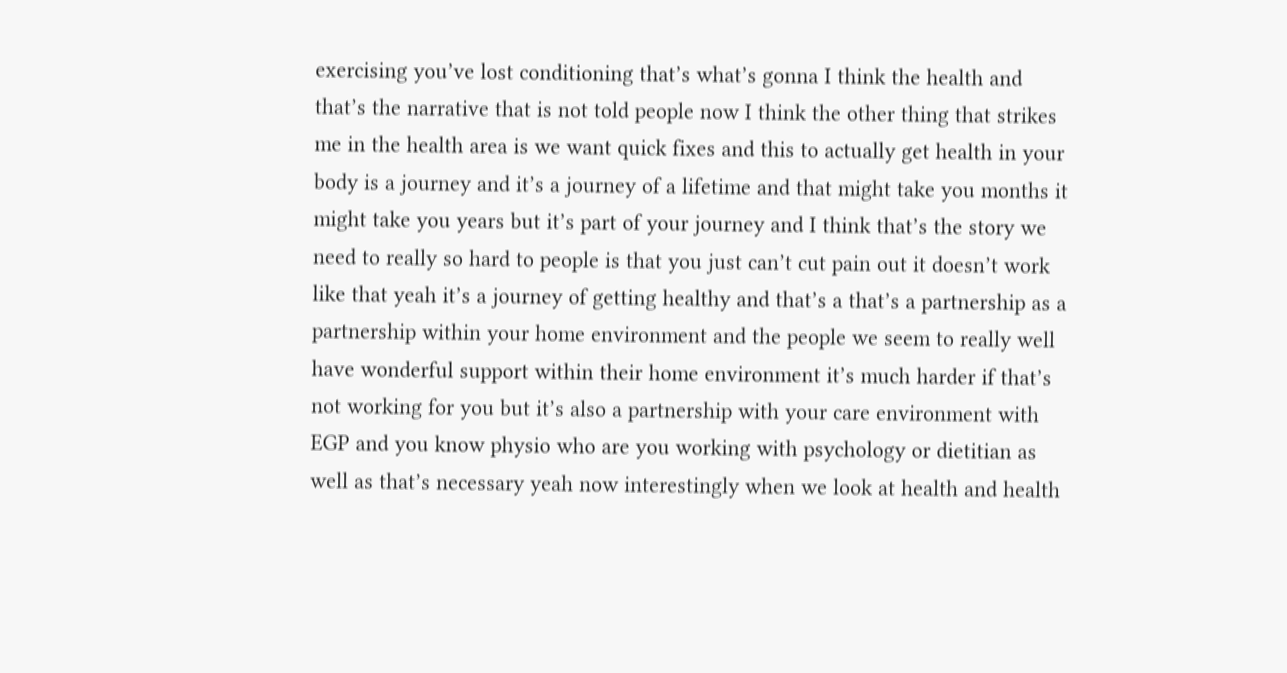exercising you’ve lost conditioning that’s what’s gonna I think the health and that’s the narrative that is not told people now I think the other thing that strikes me in the health area is we want quick fixes and this to actually get health in your body is a journey and it’s a journey of a lifetime and that might take you months it might take you years but it’s part of your journey and I think that’s the story we need to really so hard to people is that you just can’t cut pain out it doesn’t work like that yeah it’s a journey of getting healthy and that’s a that’s a partnership as a partnership within your home environment and the people we seem to really well have wonderful support within their home environment it’s much harder if that’s not working for you but it’s also a partnership with your care environment with EGP and you know physio who are you working with psychology or dietitian as well as that’s necessary yeah now interestingly when we look at health and health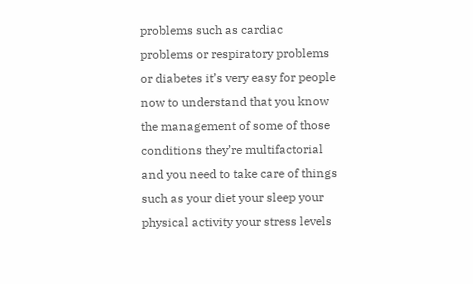problems such as cardiac problems or respiratory problems or diabetes it’s very easy for people now to understand that you know the management of some of those conditions they’re multifactorial and you need to take care of things such as your diet your sleep your physical activity your stress levels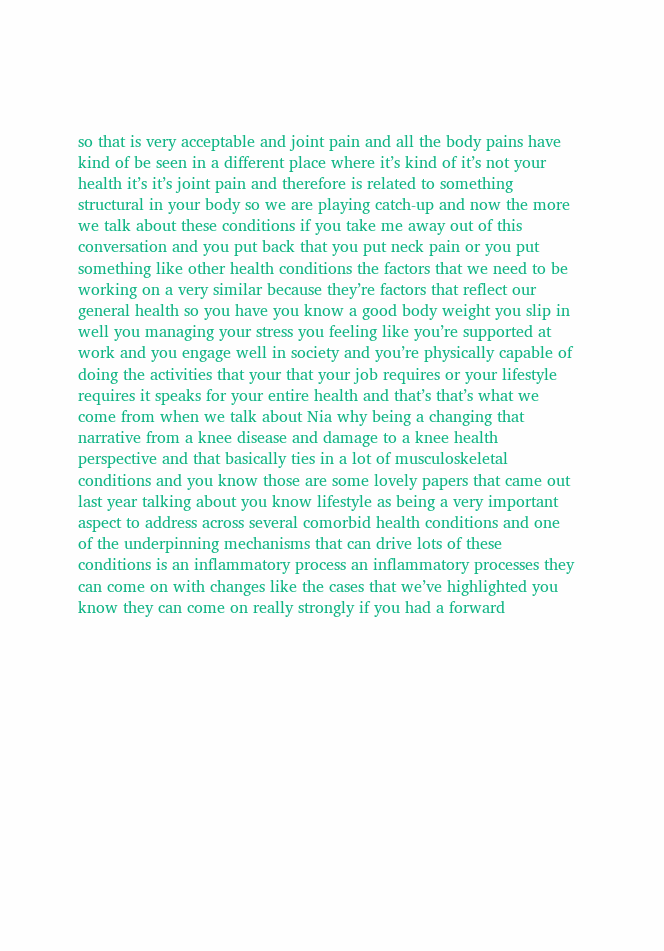so that is very acceptable and joint pain and all the body pains have kind of be seen in a different place where it’s kind of it’s not your health it’s it’s joint pain and therefore is related to something structural in your body so we are playing catch-up and now the more we talk about these conditions if you take me away out of this conversation and you put back that you put neck pain or you put something like other health conditions the factors that we need to be working on a very similar because they’re factors that reflect our general health so you have you know a good body weight you slip in well you managing your stress you feeling like you’re supported at work and you engage well in society and you’re physically capable of doing the activities that your that your job requires or your lifestyle requires it speaks for your entire health and that’s that’s what we come from when we talk about Nia why being a changing that narrative from a knee disease and damage to a knee health perspective and that basically ties in a lot of musculoskeletal conditions and you know those are some lovely papers that came out last year talking about you know lifestyle as being a very important aspect to address across several comorbid health conditions and one of the underpinning mechanisms that can drive lots of these conditions is an inflammatory process an inflammatory processes they can come on with changes like the cases that we’ve highlighted you know they can come on really strongly if you had a forward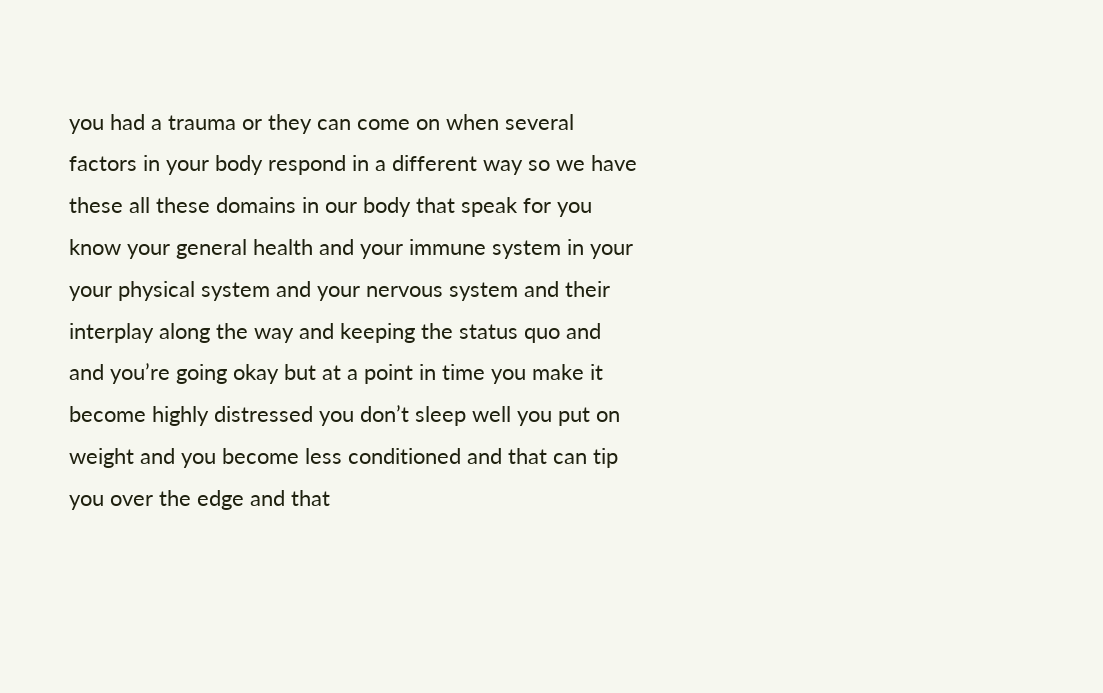you had a trauma or they can come on when several factors in your body respond in a different way so we have these all these domains in our body that speak for you know your general health and your immune system in your your physical system and your nervous system and their interplay along the way and keeping the status quo and and you’re going okay but at a point in time you make it become highly distressed you don’t sleep well you put on weight and you become less conditioned and that can tip you over the edge and that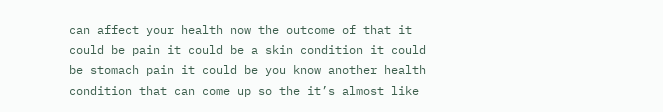can affect your health now the outcome of that it could be pain it could be a skin condition it could be stomach pain it could be you know another health condition that can come up so the it’s almost like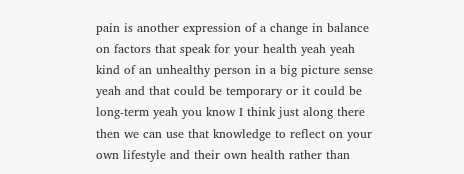pain is another expression of a change in balance on factors that speak for your health yeah yeah kind of an unhealthy person in a big picture sense yeah and that could be temporary or it could be long-term yeah you know I think just along there then we can use that knowledge to reflect on your own lifestyle and their own health rather than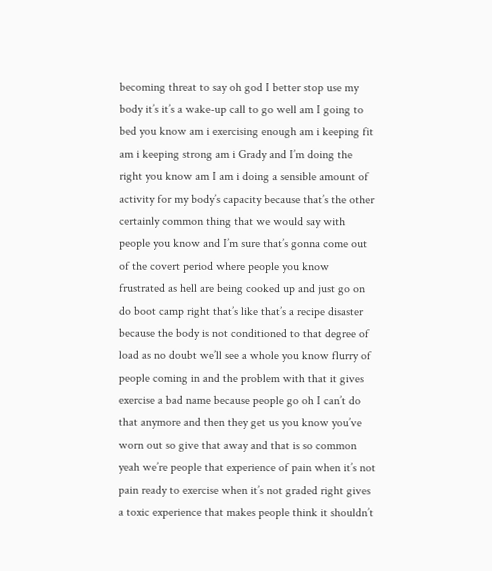becoming threat to say oh god I better stop use my body it’s it’s a wake-up call to go well am I going to bed you know am i exercising enough am i keeping fit am i keeping strong am i Grady and I’m doing the right you know am I am i doing a sensible amount of activity for my body’s capacity because that’s the other certainly common thing that we would say with people you know and I’m sure that’s gonna come out of the covert period where people you know frustrated as hell are being cooked up and just go on do boot camp right that’s like that’s a recipe disaster because the body is not conditioned to that degree of load as no doubt we’ll see a whole you know flurry of people coming in and the problem with that it gives exercise a bad name because people go oh I can’t do that anymore and then they get us you know you’ve worn out so give that away and that is so common yeah we’re people that experience of pain when it’s not pain ready to exercise when it’s not graded right gives a toxic experience that makes people think it shouldn’t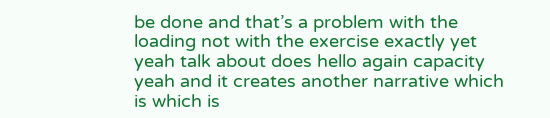be done and that’s a problem with the loading not with the exercise exactly yet yeah talk about does hello again capacity yeah and it creates another narrative which is which is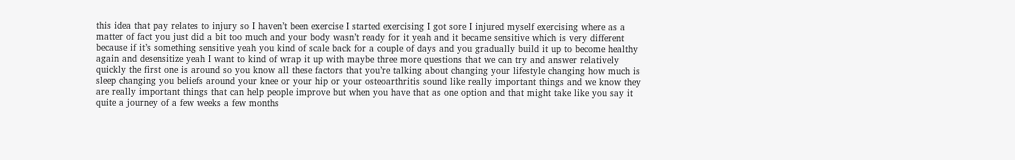this idea that pay relates to injury so I haven’t been exercise I started exercising I got sore I injured myself exercising where as a matter of fact you just did a bit too much and your body wasn’t ready for it yeah and it became sensitive which is very different because if it’s something sensitive yeah you kind of scale back for a couple of days and you gradually build it up to become healthy again and desensitize yeah I want to kind of wrap it up with maybe three more questions that we can try and answer relatively quickly the first one is around so you know all these factors that you’re talking about changing your lifestyle changing how much is sleep changing you beliefs around your knee or your hip or your osteoarthritis sound like really important things and we know they are really important things that can help people improve but when you have that as one option and that might take like you say it quite a journey of a few weeks a few months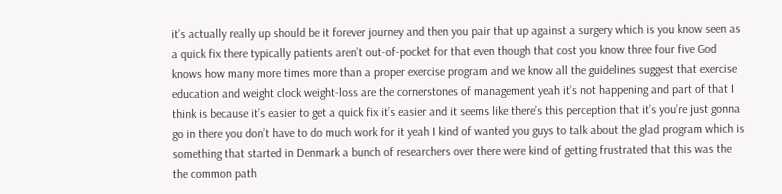it’s actually really up should be it forever journey and then you pair that up against a surgery which is you know seen as a quick fix there typically patients aren’t out-of-pocket for that even though that cost you know three four five God knows how many more times more than a proper exercise program and we know all the guidelines suggest that exercise education and weight clock weight-loss are the cornerstones of management yeah it’s not happening and part of that I think is because it’s easier to get a quick fix it’s easier and it seems like there’s this perception that it’s you’re just gonna go in there you don’t have to do much work for it yeah I kind of wanted you guys to talk about the glad program which is something that started in Denmark a bunch of researchers over there were kind of getting frustrated that this was the the common path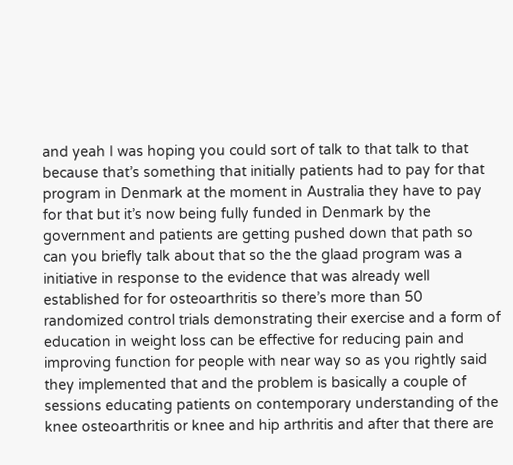and yeah I was hoping you could sort of talk to that talk to that because that’s something that initially patients had to pay for that program in Denmark at the moment in Australia they have to pay for that but it’s now being fully funded in Denmark by the government and patients are getting pushed down that path so can you briefly talk about that so the the glaad program was a initiative in response to the evidence that was already well established for for osteoarthritis so there’s more than 50 randomized control trials demonstrating their exercise and a form of education in weight loss can be effective for reducing pain and improving function for people with near way so as you rightly said they implemented that and the problem is basically a couple of sessions educating patients on contemporary understanding of the knee osteoarthritis or knee and hip arthritis and after that there are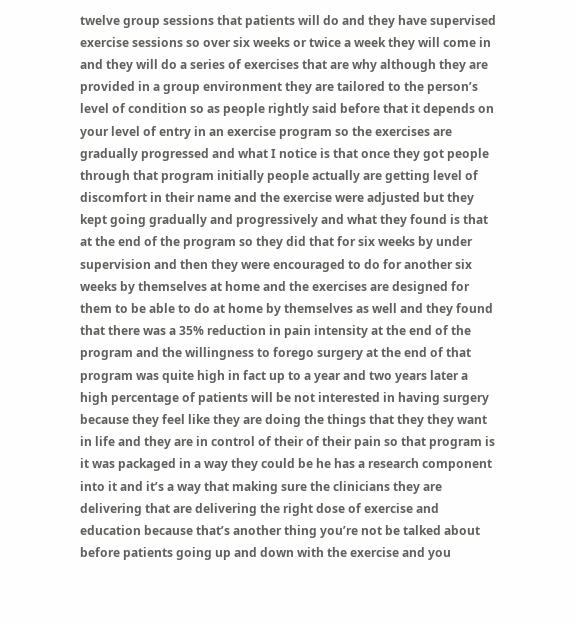twelve group sessions that patients will do and they have supervised exercise sessions so over six weeks or twice a week they will come in and they will do a series of exercises that are why although they are provided in a group environment they are tailored to the person’s level of condition so as people rightly said before that it depends on your level of entry in an exercise program so the exercises are gradually progressed and what I notice is that once they got people through that program initially people actually are getting level of discomfort in their name and the exercise were adjusted but they kept going gradually and progressively and what they found is that at the end of the program so they did that for six weeks by under supervision and then they were encouraged to do for another six weeks by themselves at home and the exercises are designed for them to be able to do at home by themselves as well and they found that there was a 35% reduction in pain intensity at the end of the program and the willingness to forego surgery at the end of that program was quite high in fact up to a year and two years later a high percentage of patients will be not interested in having surgery because they feel like they are doing the things that they they want in life and they are in control of their of their pain so that program is it was packaged in a way they could be he has a research component into it and it’s a way that making sure the clinicians they are delivering that are delivering the right dose of exercise and education because that’s another thing you’re not be talked about before patients going up and down with the exercise and you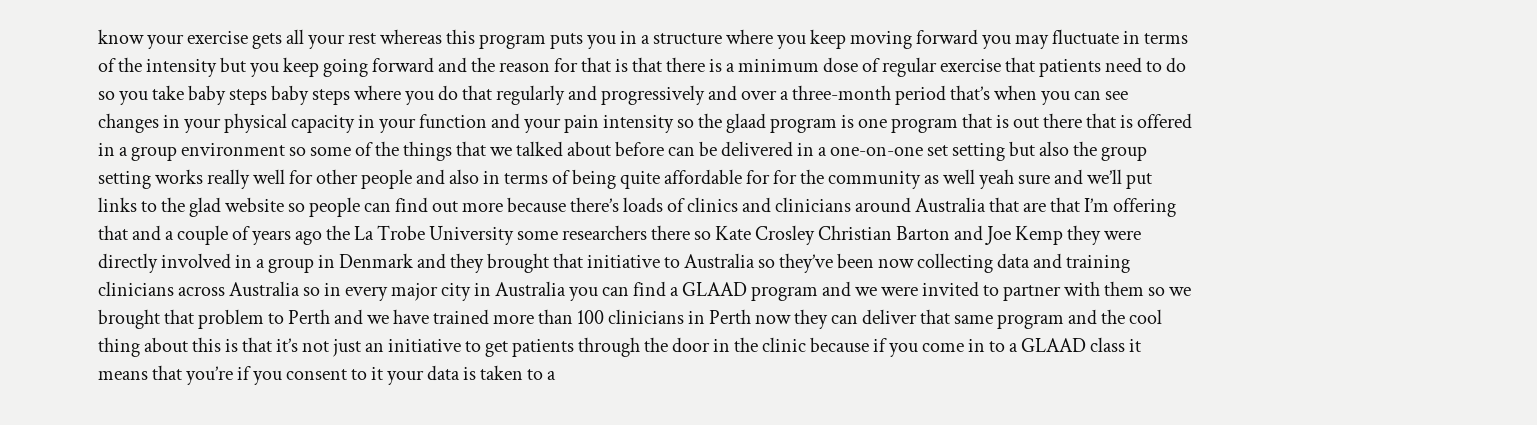know your exercise gets all your rest whereas this program puts you in a structure where you keep moving forward you may fluctuate in terms of the intensity but you keep going forward and the reason for that is that there is a minimum dose of regular exercise that patients need to do so you take baby steps baby steps where you do that regularly and progressively and over a three-month period that’s when you can see changes in your physical capacity in your function and your pain intensity so the glaad program is one program that is out there that is offered in a group environment so some of the things that we talked about before can be delivered in a one-on-one set setting but also the group setting works really well for other people and also in terms of being quite affordable for for the community as well yeah sure and we’ll put links to the glad website so people can find out more because there’s loads of clinics and clinicians around Australia that are that I’m offering that and a couple of years ago the La Trobe University some researchers there so Kate Crosley Christian Barton and Joe Kemp they were directly involved in a group in Denmark and they brought that initiative to Australia so they’ve been now collecting data and training clinicians across Australia so in every major city in Australia you can find a GLAAD program and we were invited to partner with them so we brought that problem to Perth and we have trained more than 100 clinicians in Perth now they can deliver that same program and the cool thing about this is that it’s not just an initiative to get patients through the door in the clinic because if you come in to a GLAAD class it means that you’re if you consent to it your data is taken to a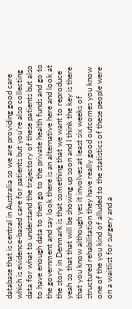database that is central in Australia so we are providing good care which is evidence-based care for patients but you’re also collecting data for what to understand the trajectory of these patients but also to have enough data to then go to the private health funds and go to the government and say look there is an alternative here and look at the story in Denmark is that something that we want to reproduce yeah so that that will be showing up soon and I think the key is there that you know although yes it involves at least six weeks of structured rehabilitation they have really good outcomes you know one of the you kind of alluded to the statistics of these people were on a waitlist for surgery and a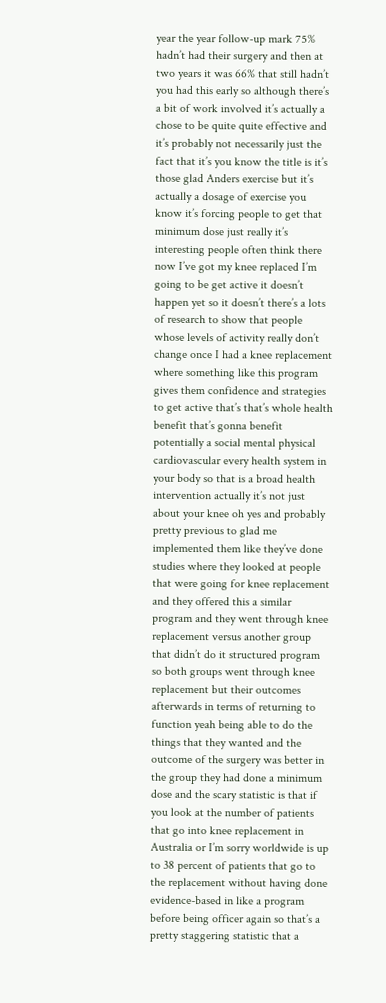year the year follow-up mark 75% hadn’t had their surgery and then at two years it was 66% that still hadn’t you had this early so although there’s a bit of work involved it’s actually a chose to be quite quite effective and it’s probably not necessarily just the fact that it’s you know the title is it’s those glad Anders exercise but it’s actually a dosage of exercise you know it’s forcing people to get that minimum dose just really it’s interesting people often think there now I’ve got my knee replaced I’m going to be get active it doesn’t happen yet so it doesn’t there’s a lots of research to show that people whose levels of activity really don’t change once I had a knee replacement where something like this program gives them confidence and strategies to get active that’s that’s whole health benefit that’s gonna benefit potentially a social mental physical cardiovascular every health system in your body so that is a broad health intervention actually it’s not just about your knee oh yes and probably pretty previous to glad me implemented them like they’ve done studies where they looked at people that were going for knee replacement and they offered this a similar program and they went through knee replacement versus another group that didn’t do it structured program so both groups went through knee replacement but their outcomes afterwards in terms of returning to function yeah being able to do the things that they wanted and the outcome of the surgery was better in the group they had done a minimum dose and the scary statistic is that if you look at the number of patients that go into knee replacement in Australia or I’m sorry worldwide is up to 38 percent of patients that go to the replacement without having done evidence-based in like a program before being officer again so that’s a pretty staggering statistic that a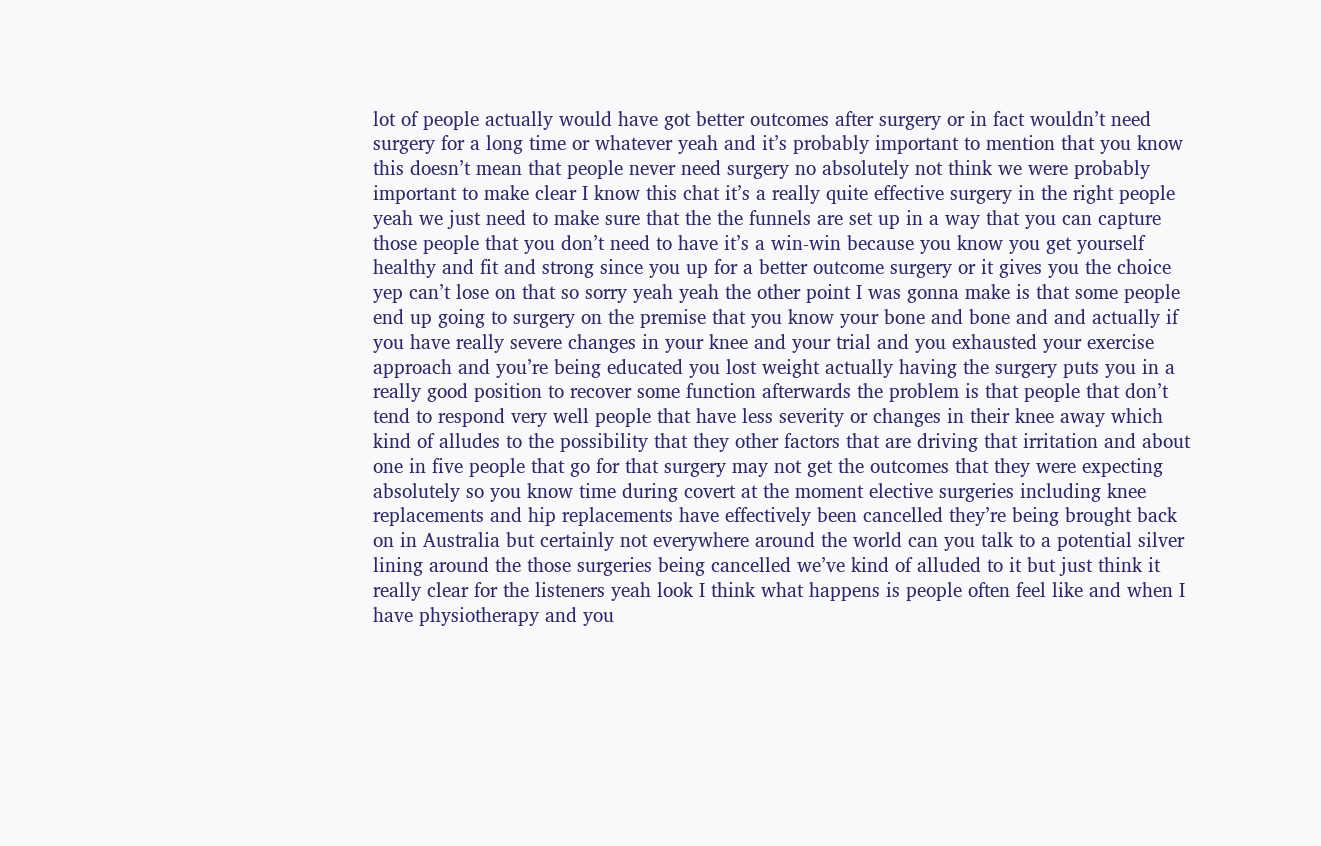lot of people actually would have got better outcomes after surgery or in fact wouldn’t need surgery for a long time or whatever yeah and it’s probably important to mention that you know this doesn’t mean that people never need surgery no absolutely not think we were probably important to make clear I know this chat it’s a really quite effective surgery in the right people yeah we just need to make sure that the the funnels are set up in a way that you can capture those people that you don’t need to have it’s a win-win because you know you get yourself healthy and fit and strong since you up for a better outcome surgery or it gives you the choice yep can’t lose on that so sorry yeah yeah the other point I was gonna make is that some people end up going to surgery on the premise that you know your bone and bone and and actually if you have really severe changes in your knee and your trial and you exhausted your exercise approach and you’re being educated you lost weight actually having the surgery puts you in a really good position to recover some function afterwards the problem is that people that don’t tend to respond very well people that have less severity or changes in their knee away which kind of alludes to the possibility that they other factors that are driving that irritation and about one in five people that go for that surgery may not get the outcomes that they were expecting absolutely so you know time during covert at the moment elective surgeries including knee replacements and hip replacements have effectively been cancelled they’re being brought back on in Australia but certainly not everywhere around the world can you talk to a potential silver lining around the those surgeries being cancelled we’ve kind of alluded to it but just think it really clear for the listeners yeah look I think what happens is people often feel like and when I have physiotherapy and you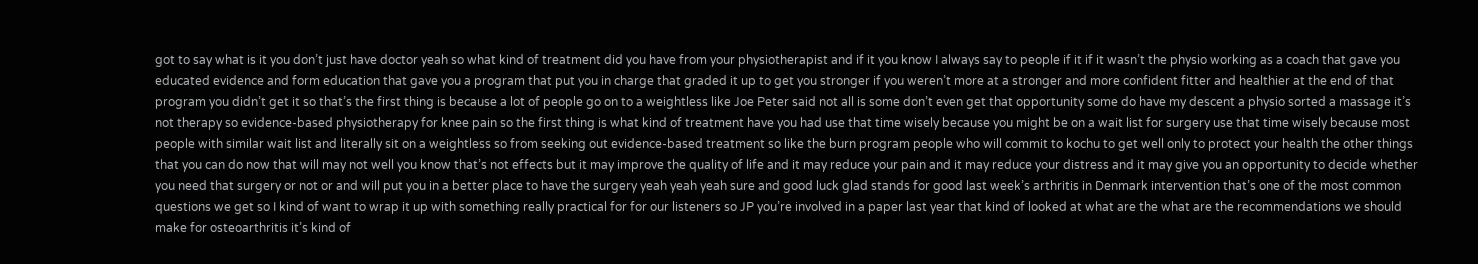got to say what is it you don’t just have doctor yeah so what kind of treatment did you have from your physiotherapist and if it you know I always say to people if it if it wasn’t the physio working as a coach that gave you educated evidence and form education that gave you a program that put you in charge that graded it up to get you stronger if you weren’t more at a stronger and more confident fitter and healthier at the end of that program you didn’t get it so that’s the first thing is because a lot of people go on to a weightless like Joe Peter said not all is some don’t even get that opportunity some do have my descent a physio sorted a massage it’s not therapy so evidence-based physiotherapy for knee pain so the first thing is what kind of treatment have you had use that time wisely because you might be on a wait list for surgery use that time wisely because most people with similar wait list and literally sit on a weightless so from seeking out evidence-based treatment so like the burn program people who will commit to kochu to get well only to protect your health the other things that you can do now that will may not well you know that’s not effects but it may improve the quality of life and it may reduce your pain and it may reduce your distress and it may give you an opportunity to decide whether you need that surgery or not or and will put you in a better place to have the surgery yeah yeah yeah sure and good luck glad stands for good last week’s arthritis in Denmark intervention that’s one of the most common questions we get so I kind of want to wrap it up with something really practical for for our listeners so JP you’re involved in a paper last year that kind of looked at what are the what are the recommendations we should make for osteoarthritis it’s kind of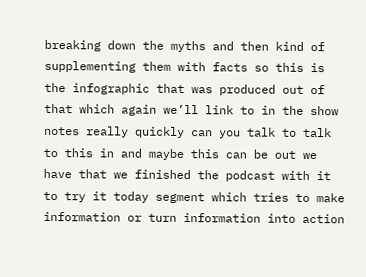breaking down the myths and then kind of supplementing them with facts so this is the infographic that was produced out of that which again we’ll link to in the show notes really quickly can you talk to talk to this in and maybe this can be out we have that we finished the podcast with it to try it today segment which tries to make information or turn information into action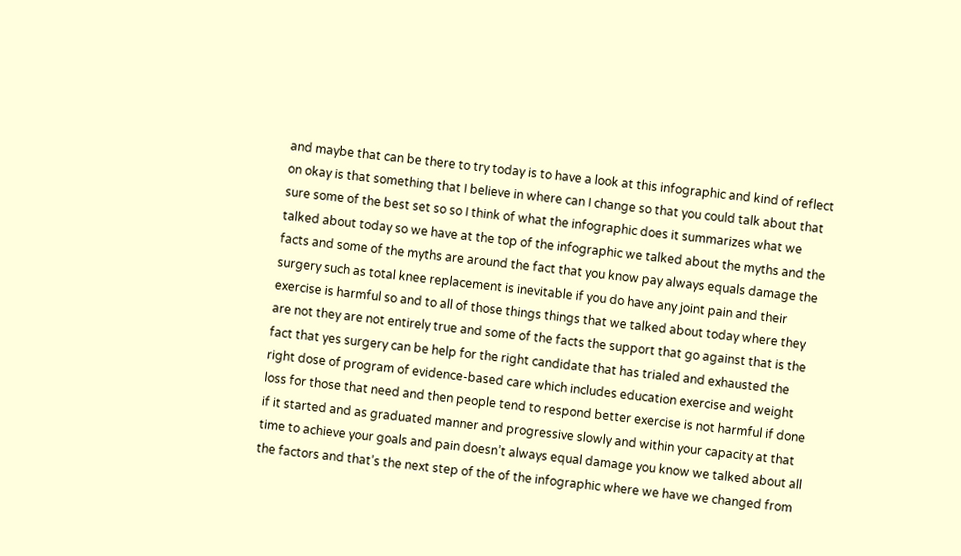and maybe that can be there to try today is to have a look at this infographic and kind of reflect on okay is that something that I believe in where can I change so that you could talk about that sure some of the best set so so I think of what the infographic does it summarizes what we talked about today so we have at the top of the infographic we talked about the myths and the facts and some of the myths are around the fact that you know pay always equals damage the surgery such as total knee replacement is inevitable if you do have any joint pain and their exercise is harmful so and to all of those things things that we talked about today where they are not they are not entirely true and some of the facts the support that go against that is the fact that yes surgery can be help for the right candidate that has trialed and exhausted the right dose of program of evidence-based care which includes education exercise and weight loss for those that need and then people tend to respond better exercise is not harmful if done if it started and as graduated manner and progressive slowly and within your capacity at that time to achieve your goals and pain doesn’t always equal damage you know we talked about all the factors and that’s the next step of the of the infographic where we have we changed from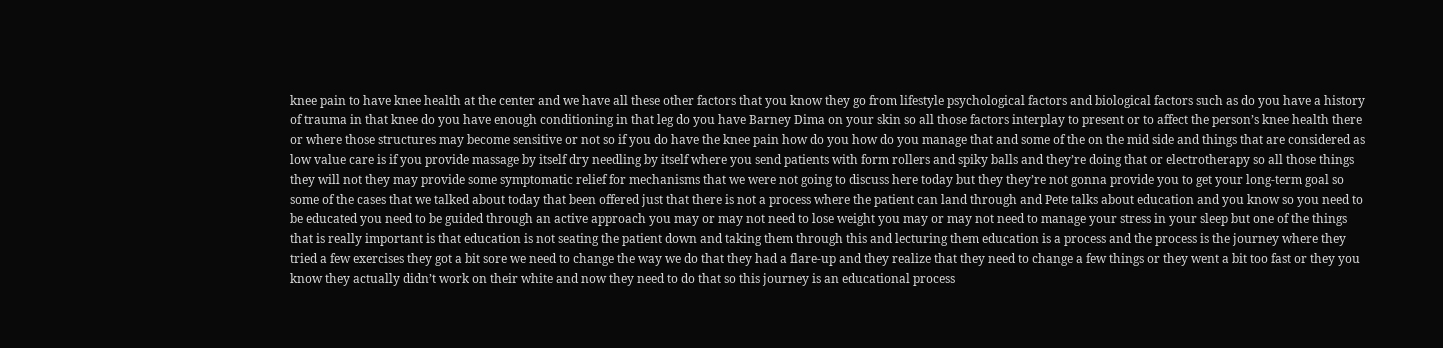knee pain to have knee health at the center and we have all these other factors that you know they go from lifestyle psychological factors and biological factors such as do you have a history of trauma in that knee do you have enough conditioning in that leg do you have Barney Dima on your skin so all those factors interplay to present or to affect the person’s knee health there or where those structures may become sensitive or not so if you do have the knee pain how do you how do you manage that and some of the on the mid side and things that are considered as low value care is if you provide massage by itself dry needling by itself where you send patients with form rollers and spiky balls and they’re doing that or electrotherapy so all those things they will not they may provide some symptomatic relief for mechanisms that we were not going to discuss here today but they they’re not gonna provide you to get your long-term goal so some of the cases that we talked about today that been offered just that there is not a process where the patient can land through and Pete talks about education and you know so you need to be educated you need to be guided through an active approach you may or may not need to lose weight you may or may not need to manage your stress in your sleep but one of the things that is really important is that education is not seating the patient down and taking them through this and lecturing them education is a process and the process is the journey where they tried a few exercises they got a bit sore we need to change the way we do that they had a flare-up and they realize that they need to change a few things or they went a bit too fast or they you know they actually didn’t work on their white and now they need to do that so this journey is an educational process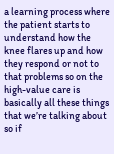a learning process where the patient starts to understand how the knee flares up and how they respond or not to that problems so on the high-value care is basically all these things that we’re talking about so if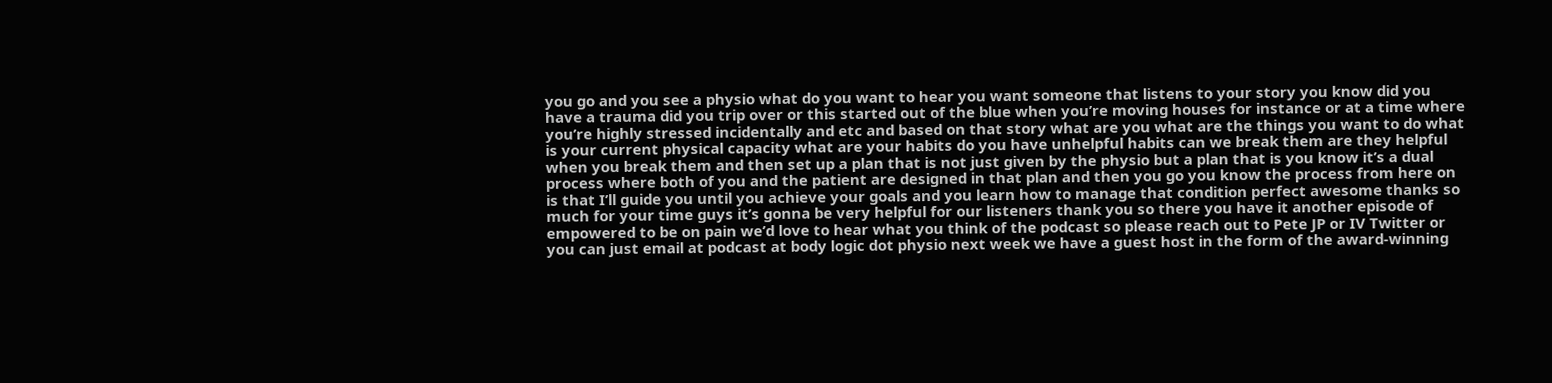you go and you see a physio what do you want to hear you want someone that listens to your story you know did you have a trauma did you trip over or this started out of the blue when you’re moving houses for instance or at a time where you’re highly stressed incidentally and etc and based on that story what are you what are the things you want to do what is your current physical capacity what are your habits do you have unhelpful habits can we break them are they helpful when you break them and then set up a plan that is not just given by the physio but a plan that is you know it’s a dual process where both of you and the patient are designed in that plan and then you go you know the process from here on is that I’ll guide you until you achieve your goals and you learn how to manage that condition perfect awesome thanks so much for your time guys it’s gonna be very helpful for our listeners thank you so there you have it another episode of empowered to be on pain we’d love to hear what you think of the podcast so please reach out to Pete JP or IV Twitter or you can just email at podcast at body logic dot physio next week we have a guest host in the form of the award-winning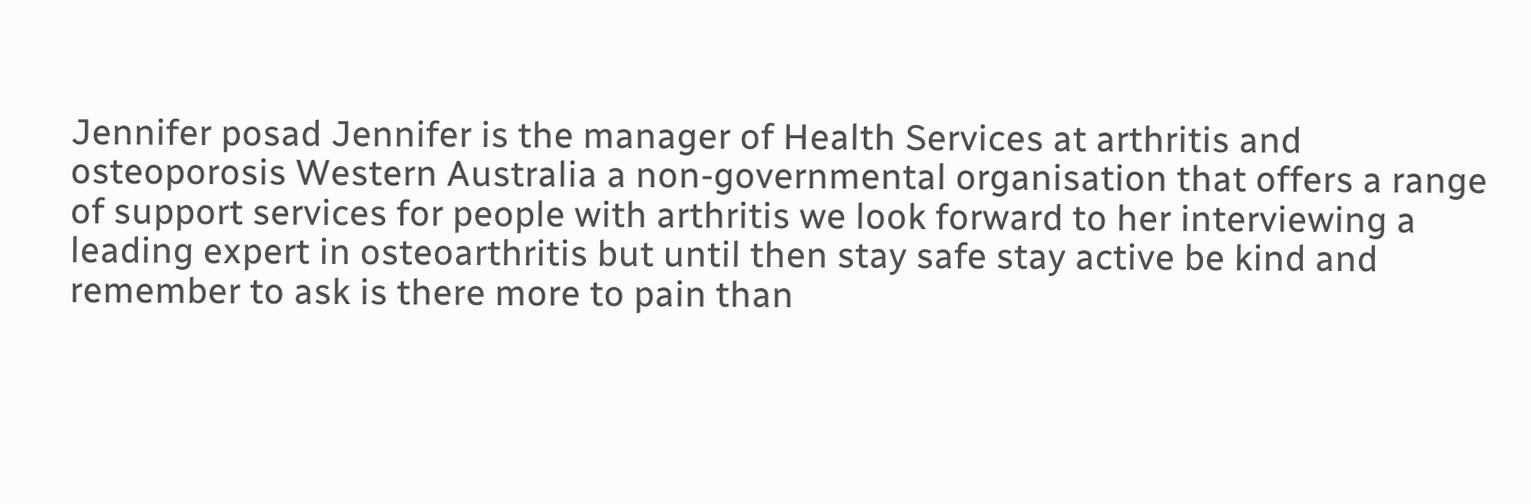Jennifer posad Jennifer is the manager of Health Services at arthritis and osteoporosis Western Australia a non-governmental organisation that offers a range of support services for people with arthritis we look forward to her interviewing a leading expert in osteoarthritis but until then stay safe stay active be kind and remember to ask is there more to pain than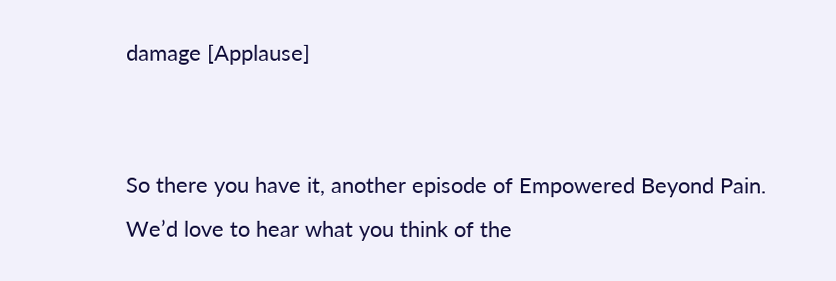damage [Applause]


So there you have it, another episode of Empowered Beyond Pain. We’d love to hear what you think of the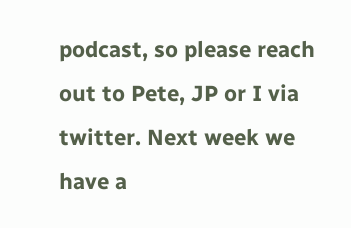podcast, so please reach out to Pete, JP or I via twitter. Next week we have a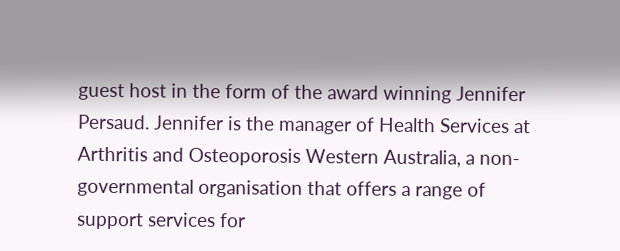guest host in the form of the award winning Jennifer Persaud. Jennifer is the manager of Health Services at Arthritis and Osteoporosis Western Australia, a non-governmental organisation that offers a range of support services for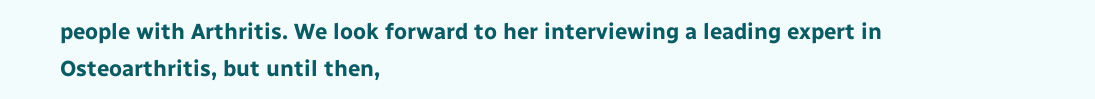people with Arthritis. We look forward to her interviewing a leading expert in Osteoarthritis, but until then,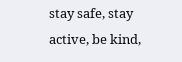stay safe, stay active, be kind,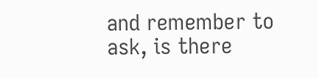and remember to ask, is there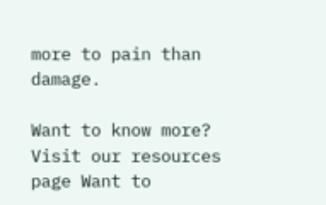more to pain than damage.

Want to know more? Visit our resources page Want to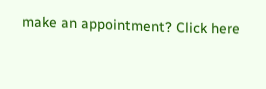make an appointment? Click here